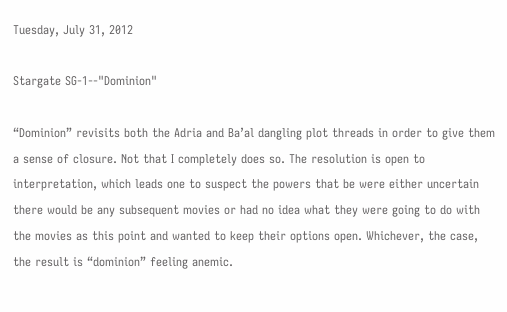Tuesday, July 31, 2012

Stargate SG-1--"Dominion"

“Dominion” revisits both the Adria and Ba’al dangling plot threads in order to give them a sense of closure. Not that I completely does so. The resolution is open to interpretation, which leads one to suspect the powers that be were either uncertain there would be any subsequent movies or had no idea what they were going to do with the movies as this point and wanted to keep their options open. Whichever, the case, the result is “dominion” feeling anemic.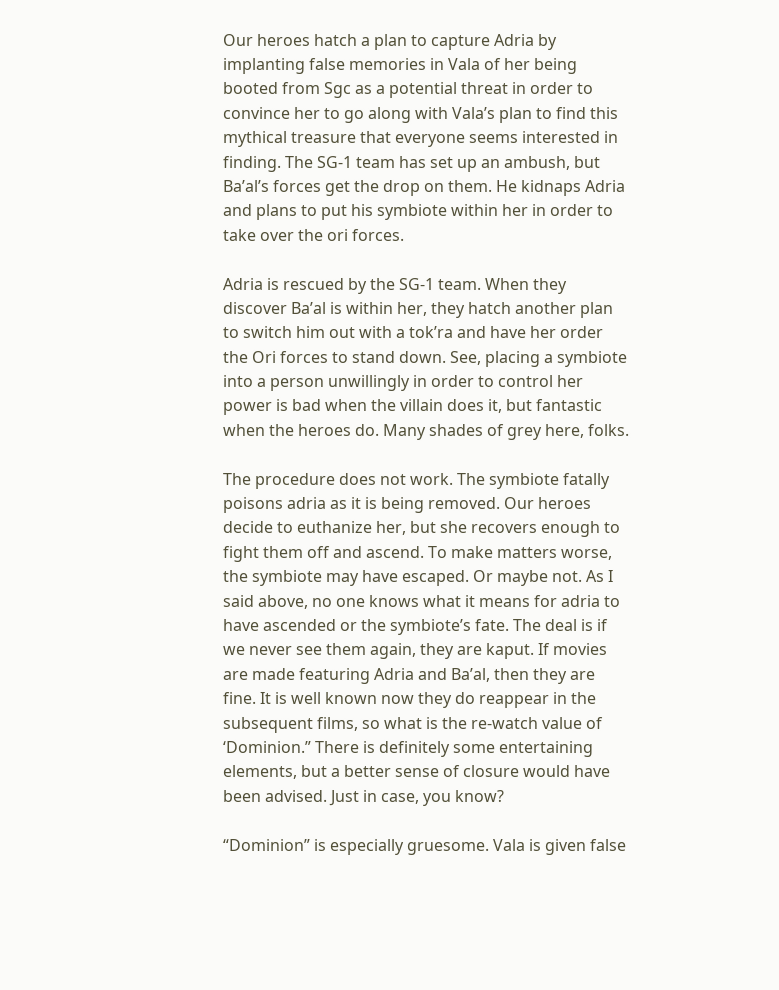Our heroes hatch a plan to capture Adria by implanting false memories in Vala of her being booted from Sgc as a potential threat in order to convince her to go along with Vala’s plan to find this mythical treasure that everyone seems interested in finding. The SG-1 team has set up an ambush, but Ba’al’s forces get the drop on them. He kidnaps Adria and plans to put his symbiote within her in order to take over the ori forces.

Adria is rescued by the SG-1 team. When they discover Ba’al is within her, they hatch another plan to switch him out with a tok’ra and have her order the Ori forces to stand down. See, placing a symbiote into a person unwillingly in order to control her power is bad when the villain does it, but fantastic when the heroes do. Many shades of grey here, folks.

The procedure does not work. The symbiote fatally poisons adria as it is being removed. Our heroes decide to euthanize her, but she recovers enough to fight them off and ascend. To make matters worse, the symbiote may have escaped. Or maybe not. As I said above, no one knows what it means for adria to have ascended or the symbiote’s fate. The deal is if we never see them again, they are kaput. If movies are made featuring Adria and Ba’al, then they are fine. It is well known now they do reappear in the subsequent films, so what is the re-watch value of ‘Dominion.” There is definitely some entertaining elements, but a better sense of closure would have been advised. Just in case, you know?

“Dominion” is especially gruesome. Vala is given false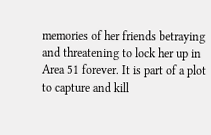memories of her friends betraying and threatening to lock her up in Area 51 forever. It is part of a plot to capture and kill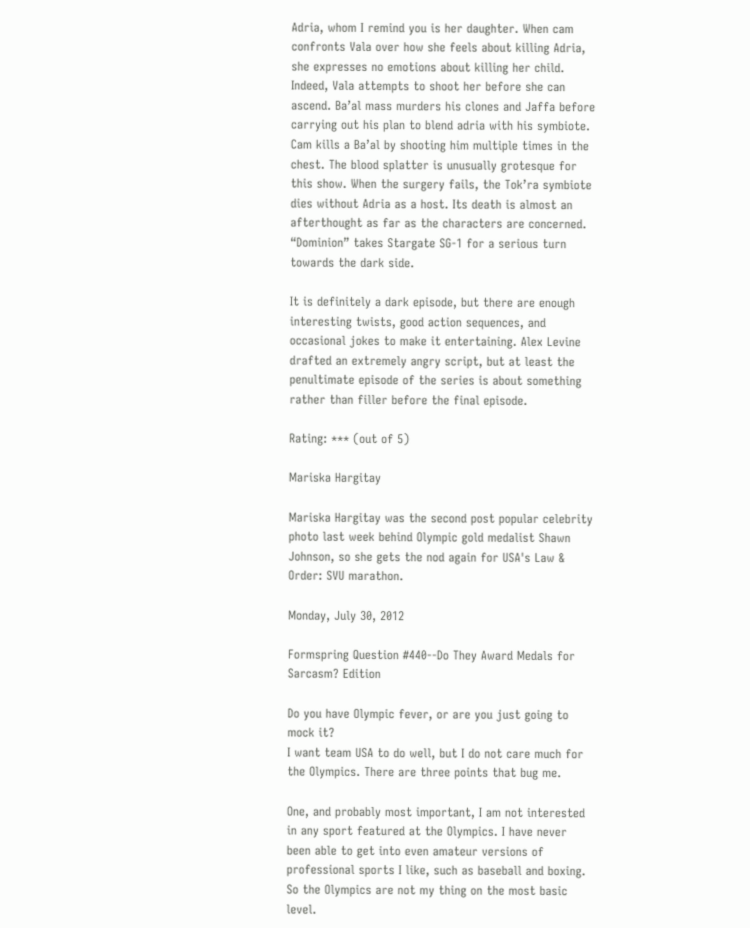Adria, whom I remind you is her daughter. When cam confronts Vala over how she feels about killing Adria, she expresses no emotions about killing her child. Indeed, Vala attempts to shoot her before she can ascend. Ba’al mass murders his clones and Jaffa before carrying out his plan to blend adria with his symbiote. Cam kills a Ba’al by shooting him multiple times in the chest. The blood splatter is unusually grotesque for this show. When the surgery fails, the Tok’ra symbiote dies without Adria as a host. Its death is almost an afterthought as far as the characters are concerned. “Dominion” takes Stargate SG-1 for a serious turn towards the dark side.

It is definitely a dark episode, but there are enough interesting twists, good action sequences, and occasional jokes to make it entertaining. Alex Levine drafted an extremely angry script, but at least the penultimate episode of the series is about something rather than filler before the final episode.

Rating: *** (out of 5)

Mariska Hargitay

Mariska Hargitay was the second post popular celebrity photo last week behind Olympic gold medalist Shawn Johnson, so she gets the nod again for USA's Law & Order: SVU marathon.

Monday, July 30, 2012

Formspring Question #440--Do They Award Medals for Sarcasm? Edition

Do you have Olympic fever, or are you just going to mock it?
I want team USA to do well, but I do not care much for the Olympics. There are three points that bug me.

One, and probably most important, I am not interested in any sport featured at the Olympics. I have never been able to get into even amateur versions of professional sports I like, such as baseball and boxing. So the Olympics are not my thing on the most basic level.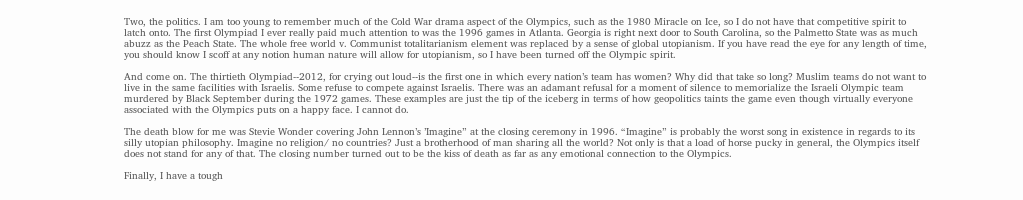Two, the politics. I am too young to remember much of the Cold War drama aspect of the Olympics, such as the 1980 Miracle on Ice, so I do not have that competitive spirit to latch onto. The first Olympiad I ever really paid much attention to was the 1996 games in Atlanta. Georgia is right next door to South Carolina, so the Palmetto State was as much abuzz as the Peach State. The whole free world v. Communist totalitarianism element was replaced by a sense of global utopianism. If you have read the eye for any length of time, you should know I scoff at any notion human nature will allow for utopianism, so I have been turned off the Olympic spirit.

And come on. The thirtieth Olympiad--2012, for crying out loud--is the first one in which every nation’s team has women? Why did that take so long? Muslim teams do not want to live in the same facilities with Israelis. Some refuse to compete against Israelis. There was an adamant refusal for a moment of silence to memorialize the Israeli Olympic team murdered by Black September during the 1972 games. These examples are just the tip of the iceberg in terms of how geopolitics taints the game even though virtually everyone associated with the Olympics puts on a happy face. I cannot do.

The death blow for me was Stevie Wonder covering John Lennon’s ’Imagine” at the closing ceremony in 1996. “Imagine” is probably the worst song in existence in regards to its silly utopian philosophy. Imagine no religion/ no countries? Just a brotherhood of man sharing all the world? Not only is that a load of horse pucky in general, the Olympics itself does not stand for any of that. The closing number turned out to be the kiss of death as far as any emotional connection to the Olympics.

Finally, I have a tough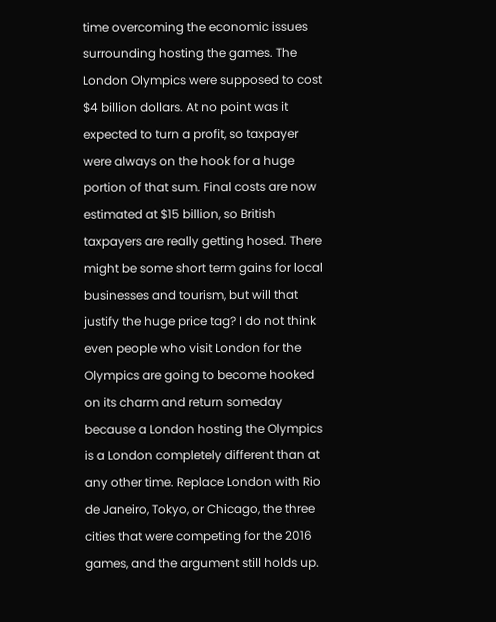time overcoming the economic issues surrounding hosting the games. The London Olympics were supposed to cost $4 billion dollars. At no point was it expected to turn a profit, so taxpayer were always on the hook for a huge portion of that sum. Final costs are now estimated at $15 billion, so British taxpayers are really getting hosed. There might be some short term gains for local businesses and tourism, but will that justify the huge price tag? I do not think even people who visit London for the Olympics are going to become hooked on its charm and return someday because a London hosting the Olympics is a London completely different than at any other time. Replace London with Rio de Janeiro, Tokyo, or Chicago, the three cities that were competing for the 2016 games, and the argument still holds up.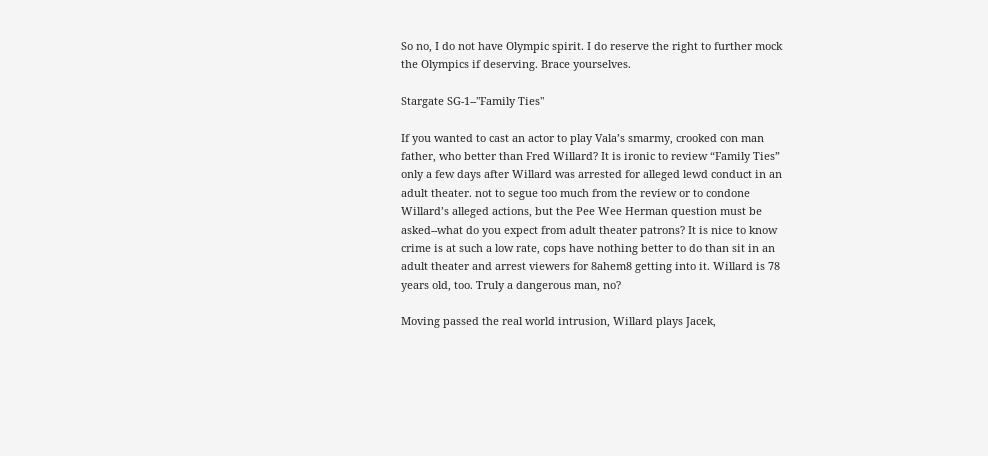So no, I do not have Olympic spirit. I do reserve the right to further mock the Olympics if deserving. Brace yourselves.

Stargate SG-1--"Family Ties"

If you wanted to cast an actor to play Vala’s smarmy, crooked con man father, who better than Fred Willard? It is ironic to review “Family Ties” only a few days after Willard was arrested for alleged lewd conduct in an adult theater. not to segue too much from the review or to condone Willard’s alleged actions, but the Pee Wee Herman question must be asked--what do you expect from adult theater patrons? It is nice to know crime is at such a low rate, cops have nothing better to do than sit in an adult theater and arrest viewers for 8ahem8 getting into it. Willard is 78 years old, too. Truly a dangerous man, no?

Moving passed the real world intrusion, Willard plays Jacek,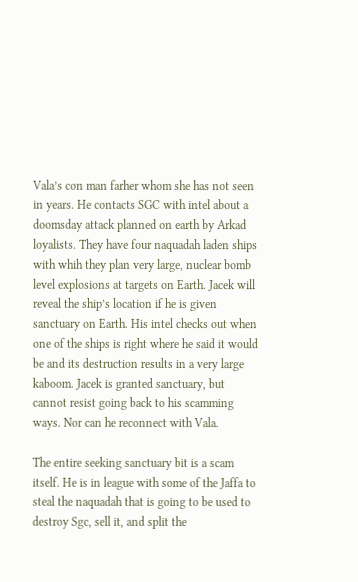Vala’s con man farher whom she has not seen in years. He contacts SGC with intel about a doomsday attack planned on earth by Arkad loyalists. They have four naquadah laden ships with whih they plan very large, nuclear bomb level explosions at targets on Earth. Jacek will reveal the ship’s location if he is given sanctuary on Earth. His intel checks out when one of the ships is right where he said it would be and its destruction results in a very large kaboom. Jacek is granted sanctuary, but cannot resist going back to his scamming ways. Nor can he reconnect with Vala.

The entire seeking sanctuary bit is a scam itself. He is in league with some of the Jaffa to steal the naquadah that is going to be used to destroy Sgc, sell it, and split the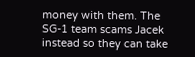money with them. The SG-1 team scams Jacek instead so they can take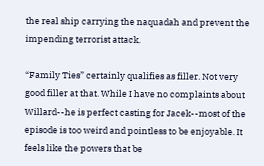the real ship carrying the naquadah and prevent the impending terrorist attack.

“Family Ties” certainly qualifies as filler. Not very good filler at that. While I have no complaints about Willard--he is perfect casting for Jacek--most of the episode is too weird and pointless to be enjoyable. It feels like the powers that be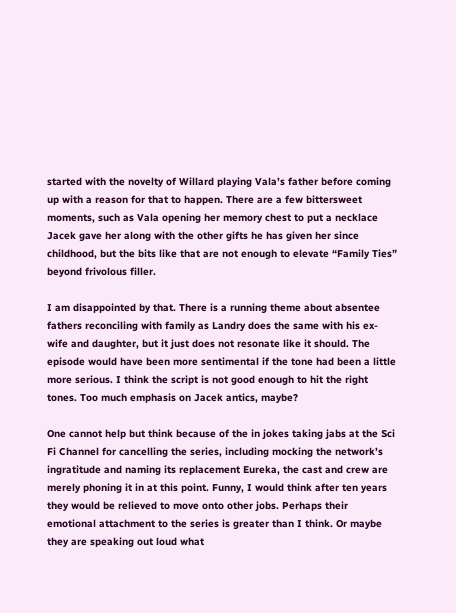started with the novelty of Willard playing Vala’s father before coming up with a reason for that to happen. There are a few bittersweet moments, such as Vala opening her memory chest to put a necklace Jacek gave her along with the other gifts he has given her since childhood, but the bits like that are not enough to elevate “Family Ties” beyond frivolous filler.

I am disappointed by that. There is a running theme about absentee fathers reconciling with family as Landry does the same with his ex-wife and daughter, but it just does not resonate like it should. The episode would have been more sentimental if the tone had been a little more serious. I think the script is not good enough to hit the right tones. Too much emphasis on Jacek antics, maybe?

One cannot help but think because of the in jokes taking jabs at the Sci Fi Channel for cancelling the series, including mocking the network’s ingratitude and naming its replacement Eureka, the cast and crew are merely phoning it in at this point. Funny, I would think after ten years they would be relieved to move onto other jobs. Perhaps their emotional attachment to the series is greater than I think. Or maybe they are speaking out loud what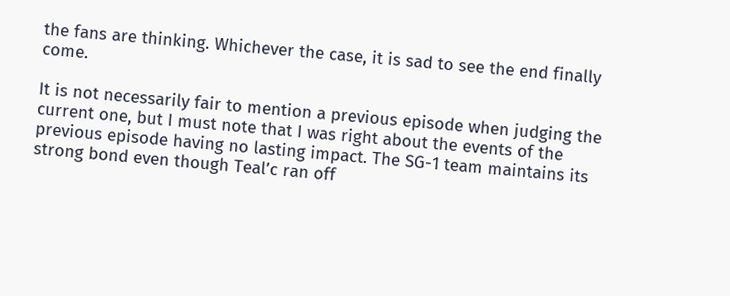the fans are thinking. Whichever the case, it is sad to see the end finally come.

It is not necessarily fair to mention a previous episode when judging the current one, but I must note that I was right about the events of the previous episode having no lasting impact. The SG-1 team maintains its strong bond even though Teal’c ran off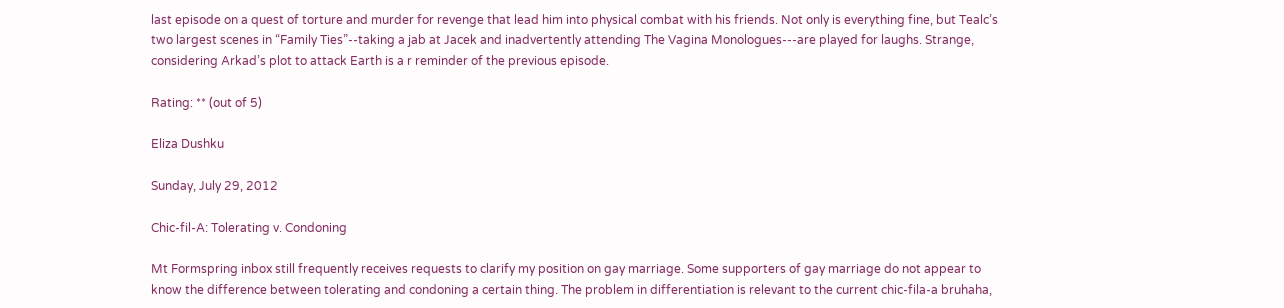last episode on a quest of torture and murder for revenge that lead him into physical combat with his friends. Not only is everything fine, but Tealc’s two largest scenes in “Family Ties”--taking a jab at Jacek and inadvertently attending The Vagina Monologues---are played for laughs. Strange, considering Arkad’s plot to attack Earth is a r reminder of the previous episode.

Rating: ** (out of 5)

Eliza Dushku

Sunday, July 29, 2012

Chic-fil-A: Tolerating v. Condoning

Mt Formspring inbox still frequently receives requests to clarify my position on gay marriage. Some supporters of gay marriage do not appear to know the difference between tolerating and condoning a certain thing. The problem in differentiation is relevant to the current chic-fila-a bruhaha,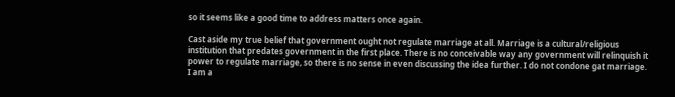so it seems like a good time to address matters once again.

Cast aside my true belief that government ought not regulate marriage at all. Marriage is a cultural/religious institution that predates government in the first place. There is no conceivable way any government will relinquish it power to regulate marriage, so there is no sense in even discussing the idea further. I do not condone gat marriage. I am a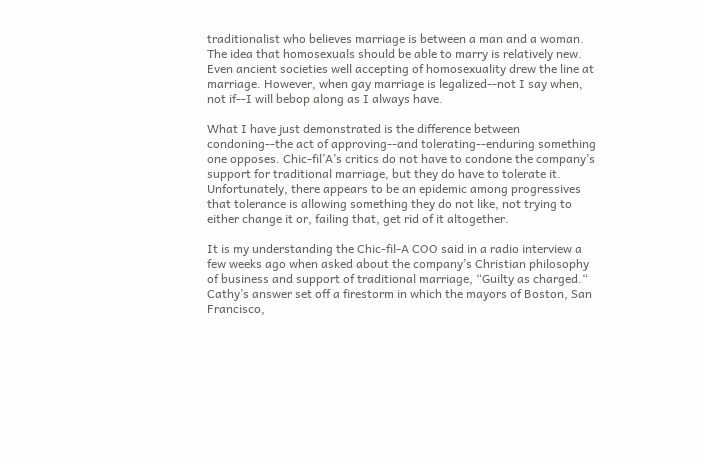traditionalist who believes marriage is between a man and a woman. The idea that homosexuals should be able to marry is relatively new. Even ancient societies well accepting of homosexuality drew the line at marriage. However, when gay marriage is legalized--not I say when, not if--I will bebop along as I always have.

What I have just demonstrated is the difference between condoning--the act of approving--and tolerating--enduring something one opposes. Chic-fil’A’s critics do not have to condone the company’s support for traditional marriage, but they do have to tolerate it. Unfortunately, there appears to be an epidemic among progressives that tolerance is allowing something they do not like, not trying to either change it or, failing that, get rid of it altogether.

It is my understanding the Chic-fil-A COO said in a radio interview a few weeks ago when asked about the company’s Christian philosophy of business and support of traditional marriage, “Guilty as charged.“ Cathy’s answer set off a firestorm in which the mayors of Boston, San Francisco,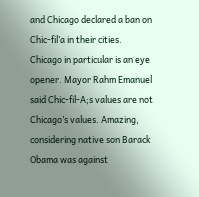and Chicago declared a ban on Chic-fil’a in their cities. Chicago in particular is an eye opener. Mayor Rahm Emanuel said Chic-fil-A;s values are not Chicago’s values. Amazing, considering native son Barack Obama was against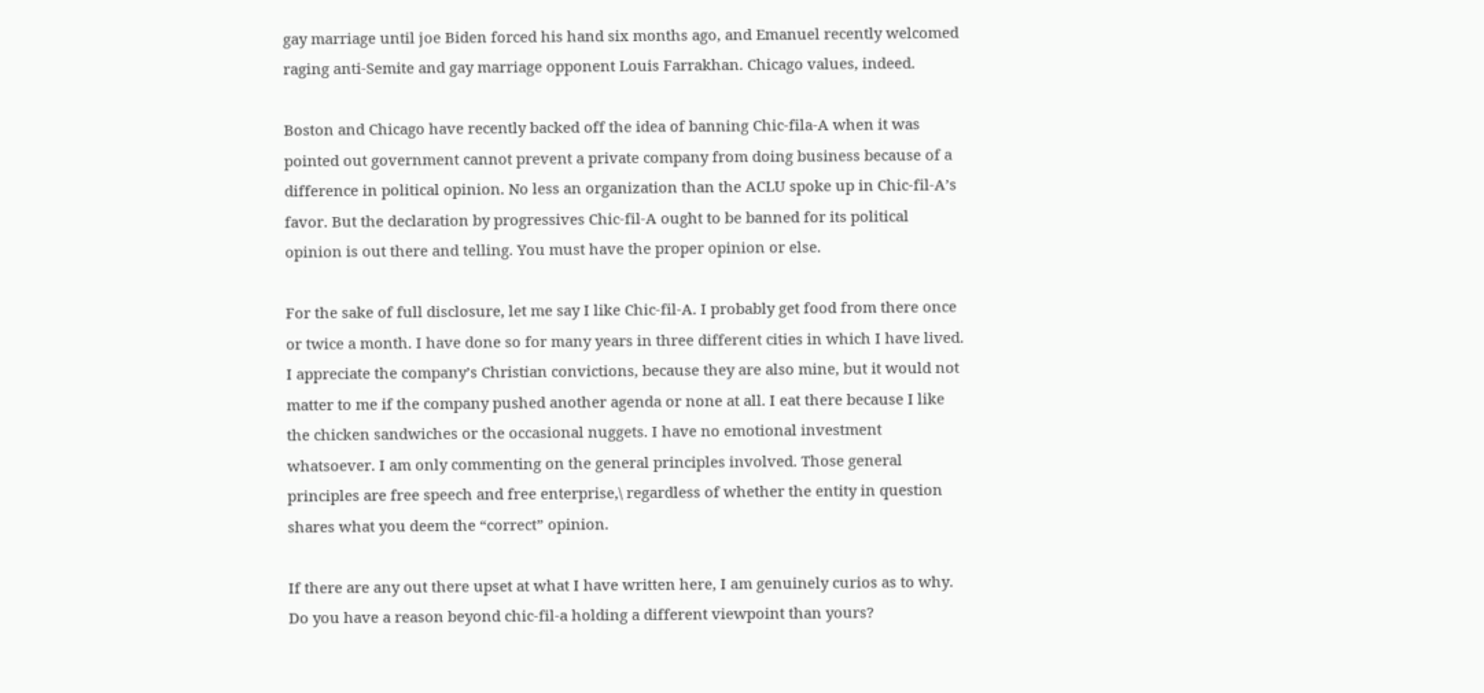gay marriage until joe Biden forced his hand six months ago, and Emanuel recently welcomed raging anti-Semite and gay marriage opponent Louis Farrakhan. Chicago values, indeed.

Boston and Chicago have recently backed off the idea of banning Chic-fila-A when it was pointed out government cannot prevent a private company from doing business because of a difference in political opinion. No less an organization than the ACLU spoke up in Chic-fil-A’s favor. But the declaration by progressives Chic-fil-A ought to be banned for its political opinion is out there and telling. You must have the proper opinion or else.

For the sake of full disclosure, let me say I like Chic-fil-A. I probably get food from there once or twice a month. I have done so for many years in three different cities in which I have lived. I appreciate the company’s Christian convictions, because they are also mine, but it would not matter to me if the company pushed another agenda or none at all. I eat there because I like the chicken sandwiches or the occasional nuggets. I have no emotional investment whatsoever. I am only commenting on the general principles involved. Those general principles are free speech and free enterprise,\ regardless of whether the entity in question shares what you deem the “correct” opinion.

If there are any out there upset at what I have written here, I am genuinely curios as to why. Do you have a reason beyond chic-fil-a holding a different viewpoint than yours?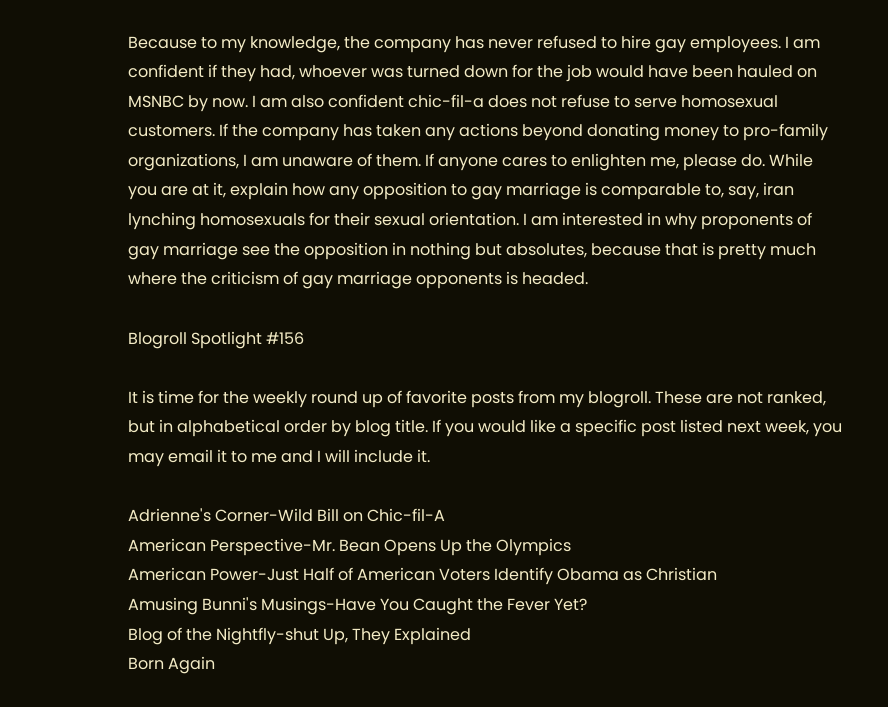Because to my knowledge, the company has never refused to hire gay employees. I am confident if they had, whoever was turned down for the job would have been hauled on MSNBC by now. I am also confident chic-fil-a does not refuse to serve homosexual customers. If the company has taken any actions beyond donating money to pro-family organizations, I am unaware of them. If anyone cares to enlighten me, please do. While you are at it, explain how any opposition to gay marriage is comparable to, say, iran lynching homosexuals for their sexual orientation. I am interested in why proponents of gay marriage see the opposition in nothing but absolutes, because that is pretty much where the criticism of gay marriage opponents is headed.

Blogroll Spotlight #156

It is time for the weekly round up of favorite posts from my blogroll. These are not ranked, but in alphabetical order by blog title. If you would like a specific post listed next week, you may email it to me and I will include it.

Adrienne's Corner-Wild Bill on Chic-fil-A
American Perspective-Mr. Bean Opens Up the Olympics
American Power-Just Half of American Voters Identify Obama as Christian
Amusing Bunni's Musings-Have You Caught the Fever Yet?
Blog of the Nightfly-shut Up, They Explained
Born Again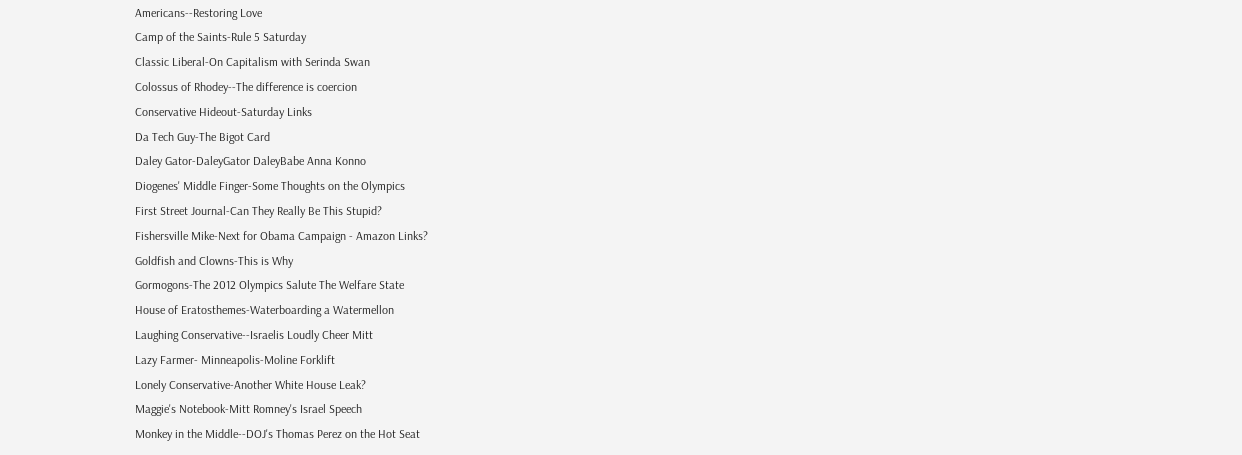Americans--Restoring Love
Camp of the Saints-Rule 5 Saturday
Classic Liberal-On Capitalism with Serinda Swan
Colossus of Rhodey--The difference is coercion
Conservative Hideout-Saturday Links
Da Tech Guy-The Bigot Card
Daley Gator-DaleyGator DaleyBabe Anna Konno
Diogenes' Middle Finger-Some Thoughts on the Olympics
First Street Journal-Can They Really Be This Stupid?
Fishersville Mike-Next for Obama Campaign - Amazon Links?
Goldfish and Clowns-This is Why
Gormogons-The 2012 Olympics Salute The Welfare State
House of Eratosthemes-Waterboarding a Watermellon
Laughing Conservative--Israelis Loudly Cheer Mitt
Lazy Farmer- Minneapolis-Moline Forklift
Lonely Conservative-Another White House Leak?
Maggie's Notebook-Mitt Romney's Israel Speech
Monkey in the Middle--DOJ's Thomas Perez on the Hot Seat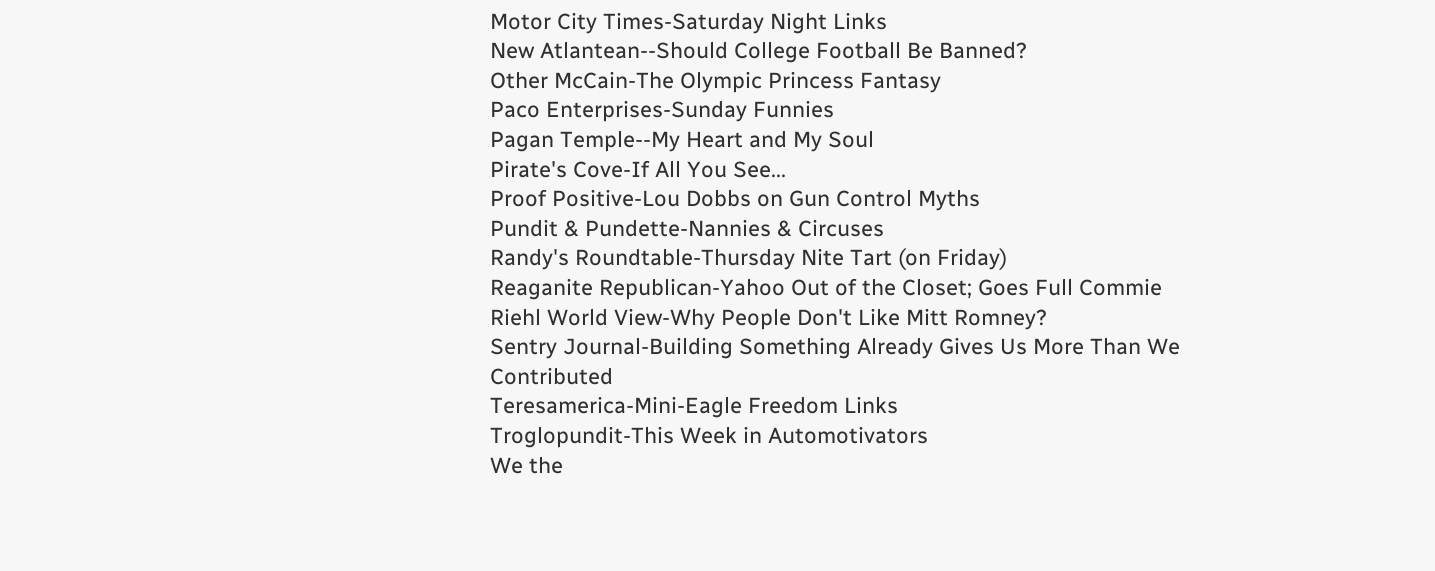Motor City Times-Saturday Night Links
New Atlantean--Should College Football Be Banned?
Other McCain-The Olympic Princess Fantasy
Paco Enterprises-Sunday Funnies
Pagan Temple--My Heart and My Soul
Pirate's Cove-If All You See...
Proof Positive-Lou Dobbs on Gun Control Myths
Pundit & Pundette-Nannies & Circuses
Randy's Roundtable-Thursday Nite Tart (on Friday)
Reaganite Republican-Yahoo Out of the Closet; Goes Full Commie
Riehl World View-Why People Don't Like Mitt Romney?
Sentry Journal-Building Something Already Gives Us More Than We Contributed
Teresamerica-Mini-Eagle Freedom Links
Troglopundit-This Week in Automotivators
We the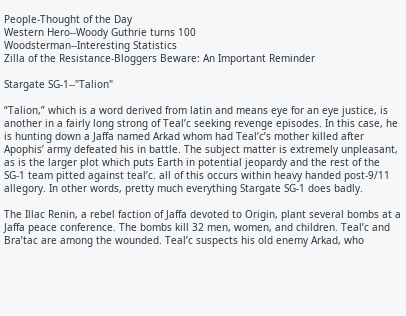People-Thought of the Day
Western Hero--Woody Guthrie turns 100
Woodsterman--Interesting Statistics
Zilla of the Resistance-Bloggers Beware: An Important Reminder

Stargate SG-1--"Talion"

“Talion,” which is a word derived from latin and means eye for an eye justice, is another in a fairly long strong of Teal’c seeking revenge episodes. In this case, he is hunting down a Jaffa named Arkad whom had Teal’c’s mother killed after Apophis’ army defeated his in battle. The subject matter is extremely unpleasant, as is the larger plot which puts Earth in potential jeopardy and the rest of the SG-1 team pitted against teal’c. all of this occurs within heavy handed post-9/11 allegory. In other words, pretty much everything Stargate SG-1 does badly.

The Illac Renin, a rebel faction of Jaffa devoted to Origin, plant several bombs at a Jaffa peace conference. The bombs kill 32 men, women, and children. Teal’c and Bra’tac are among the wounded. Teal’c suspects his old enemy Arkad, who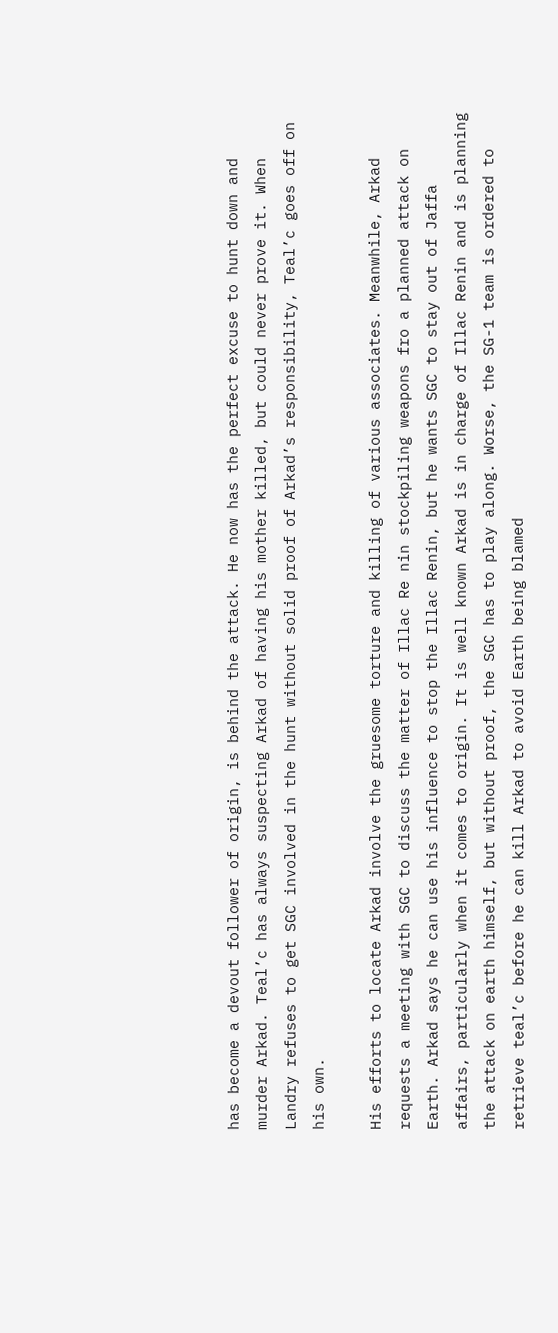has become a devout follower of origin, is behind the attack. He now has the perfect excuse to hunt down and murder Arkad. Teal’c has always suspecting Arkad of having his mother killed, but could never prove it. When Landry refuses to get SGC involved in the hunt without solid proof of Arkad’s responsibility, Teal’c goes off on his own.

His efforts to locate Arkad involve the gruesome torture and killing of various associates. Meanwhile, Arkad requests a meeting with SGC to discuss the matter of Illac Re nin stockpiling weapons fro a planned attack on Earth. Arkad says he can use his influence to stop the Illac Renin, but he wants SGC to stay out of Jaffa affairs, particularly when it comes to origin. It is well known Arkad is in charge of Illac Renin and is planning the attack on earth himself, but without proof, the SGC has to play along. Worse, the SG-1 team is ordered to retrieve teal’c before he can kill Arkad to avoid Earth being blamed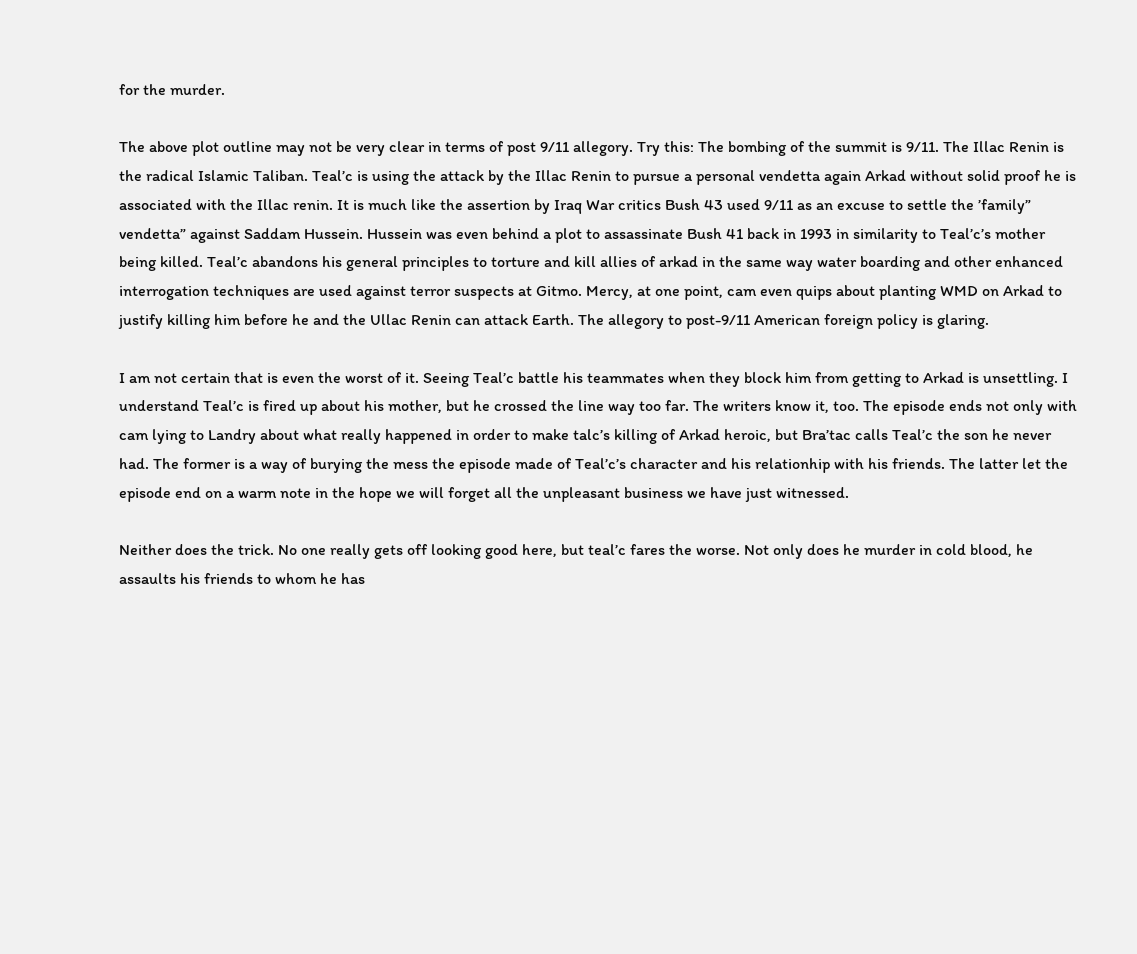for the murder.

The above plot outline may not be very clear in terms of post 9/11 allegory. Try this: The bombing of the summit is 9/11. The Illac Renin is the radical Islamic Taliban. Teal’c is using the attack by the Illac Renin to pursue a personal vendetta again Arkad without solid proof he is associated with the Illac renin. It is much like the assertion by Iraq War critics Bush 43 used 9/11 as an excuse to settle the ’family” vendetta” against Saddam Hussein. Hussein was even behind a plot to assassinate Bush 41 back in 1993 in similarity to Teal’c’s mother being killed. Teal’c abandons his general principles to torture and kill allies of arkad in the same way water boarding and other enhanced interrogation techniques are used against terror suspects at Gitmo. Mercy, at one point, cam even quips about planting WMD on Arkad to justify killing him before he and the Ullac Renin can attack Earth. The allegory to post-9/11 American foreign policy is glaring.

I am not certain that is even the worst of it. Seeing Teal’c battle his teammates when they block him from getting to Arkad is unsettling. I understand Teal’c is fired up about his mother, but he crossed the line way too far. The writers know it, too. The episode ends not only with cam lying to Landry about what really happened in order to make talc’s killing of Arkad heroic, but Bra’tac calls Teal’c the son he never had. The former is a way of burying the mess the episode made of Teal’c’s character and his relationhip with his friends. The latter let the episode end on a warm note in the hope we will forget all the unpleasant business we have just witnessed.

Neither does the trick. No one really gets off looking good here, but teal’c fares the worse. Not only does he murder in cold blood, he assaults his friends to whom he has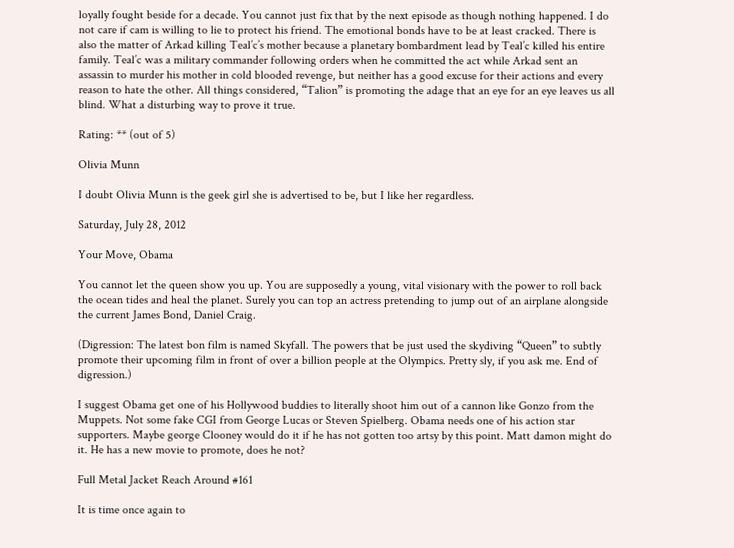loyally fought beside for a decade. You cannot just fix that by the next episode as though nothing happened. I do not care if cam is willing to lie to protect his friend. The emotional bonds have to be at least cracked. There is also the matter of Arkad killing Teal’c’s mother because a planetary bombardment lead by Teal’c killed his entire family. Teal’c was a military commander following orders when he committed the act while Arkad sent an assassin to murder his mother in cold blooded revenge, but neither has a good excuse for their actions and every reason to hate the other. All things considered, “Talion” is promoting the adage that an eye for an eye leaves us all blind. What a disturbing way to prove it true.

Rating: ** (out of 5)

Olivia Munn

I doubt Olivia Munn is the geek girl she is advertised to be, but I like her regardless.

Saturday, July 28, 2012

Your Move, Obama

You cannot let the queen show you up. You are supposedly a young, vital visionary with the power to roll back the ocean tides and heal the planet. Surely you can top an actress pretending to jump out of an airplane alongside the current James Bond, Daniel Craig.

(Digression: The latest bon film is named Skyfall. The powers that be just used the skydiving “Queen” to subtly promote their upcoming film in front of over a billion people at the Olympics. Pretty sly, if you ask me. End of digression.)

I suggest Obama get one of his Hollywood buddies to literally shoot him out of a cannon like Gonzo from the Muppets. Not some fake CGI from George Lucas or Steven Spielberg. Obama needs one of his action star supporters. Maybe george Clooney would do it if he has not gotten too artsy by this point. Matt damon might do it. He has a new movie to promote, does he not?

Full Metal Jacket Reach Around #161

It is time once again to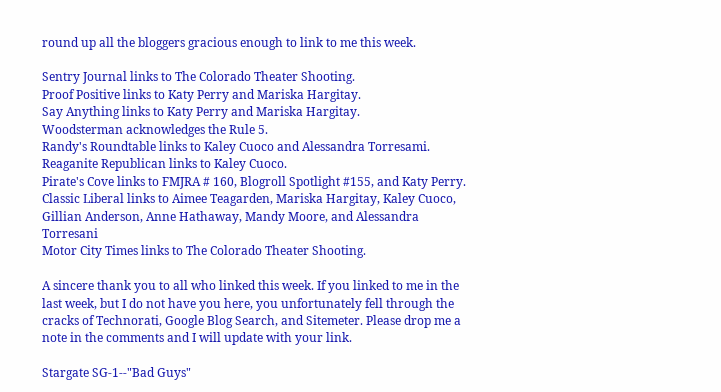round up all the bloggers gracious enough to link to me this week.

Sentry Journal links to The Colorado Theater Shooting.
Proof Positive links to Katy Perry and Mariska Hargitay.
Say Anything links to Katy Perry and Mariska Hargitay.
Woodsterman acknowledges the Rule 5.
Randy's Roundtable links to Kaley Cuoco and Alessandra Torresami.
Reaganite Republican links to Kaley Cuoco.
Pirate's Cove links to FMJRA # 160, Blogroll Spotlight #155, and Katy Perry.
Classic Liberal links to Aimee Teagarden, Mariska Hargitay, Kaley Cuoco, Gillian Anderson, Anne Hathaway, Mandy Moore, and Alessandra Torresani
Motor City Times links to The Colorado Theater Shooting.

A sincere thank you to all who linked this week. If you linked to me in the last week, but I do not have you here, you unfortunately fell through the cracks of Technorati, Google Blog Search, and Sitemeter. Please drop me a note in the comments and I will update with your link.

Stargate SG-1--"Bad Guys"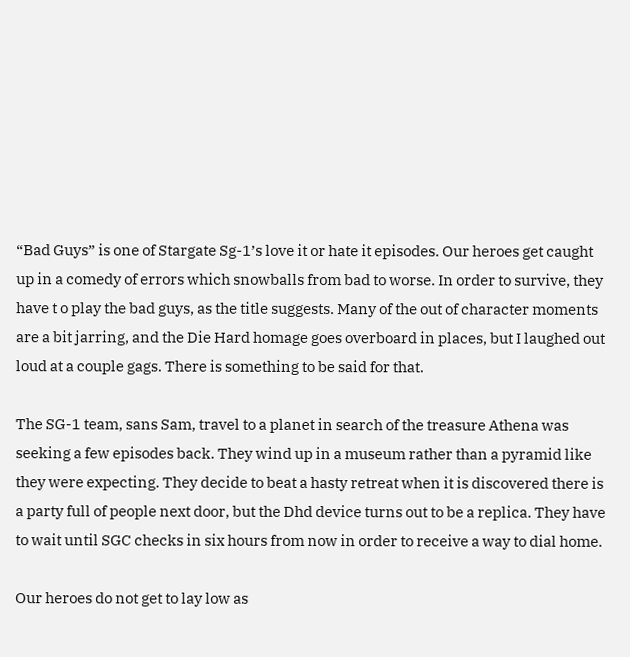“Bad Guys” is one of Stargate Sg-1’s love it or hate it episodes. Our heroes get caught up in a comedy of errors which snowballs from bad to worse. In order to survive, they have t o play the bad guys, as the title suggests. Many of the out of character moments are a bit jarring, and the Die Hard homage goes overboard in places, but I laughed out loud at a couple gags. There is something to be said for that.

The SG-1 team, sans Sam, travel to a planet in search of the treasure Athena was seeking a few episodes back. They wind up in a museum rather than a pyramid like they were expecting. They decide to beat a hasty retreat when it is discovered there is a party full of people next door, but the Dhd device turns out to be a replica. They have to wait until SGC checks in six hours from now in order to receive a way to dial home.

Our heroes do not get to lay low as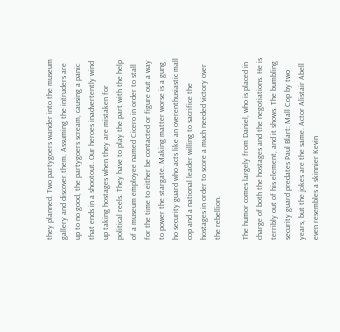they planned. Two partygoers wander into the museum gallery and discover them. Assuming the intruders are up to no good, the partygoers scream, causing a panic that ends in a shootout. Our heroes inadvertently wind up taking hostages when they are mistaken for political reels. They have to play the part with the help of a museum employee named Cicero in order to stall for the time to either be contacted or figure out a way to power the stargate. Making matter worse is a gung ho security guard who acts like an overenthusiastic mall cop and a national leader willing to sacrifice the hostages in order to score a much needed victory over the rebellion.

The humor comes largely from Daniel, who is placed in charge of both the hostages and the negotiations. He is terribly out of his element, and it shows. The bumbling security guard predates Paul Blart: Mall Cop by two years, but the jokes are the same. Actor Alistair Abell even resembles a skinnier Kevin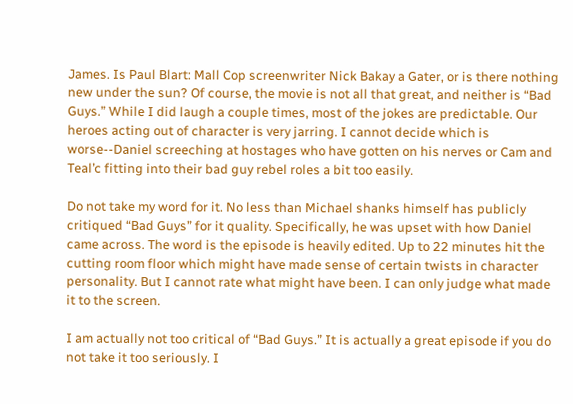James. Is Paul Blart: Mall Cop screenwriter Nick Bakay a Gater, or is there nothing new under the sun? Of course, the movie is not all that great, and neither is “Bad Guys.” While I did laugh a couple times, most of the jokes are predictable. Our heroes acting out of character is very jarring. I cannot decide which is worse--Daniel screeching at hostages who have gotten on his nerves or Cam and Teal’c fitting into their bad guy rebel roles a bit too easily.

Do not take my word for it. No less than Michael shanks himself has publicly critiqued “Bad Guys” for it quality. Specifically, he was upset with how Daniel came across. The word is the episode is heavily edited. Up to 22 minutes hit the cutting room floor which might have made sense of certain twists in character personality. But I cannot rate what might have been. I can only judge what made it to the screen.

I am actually not too critical of “Bad Guys.” It is actually a great episode if you do not take it too seriously. I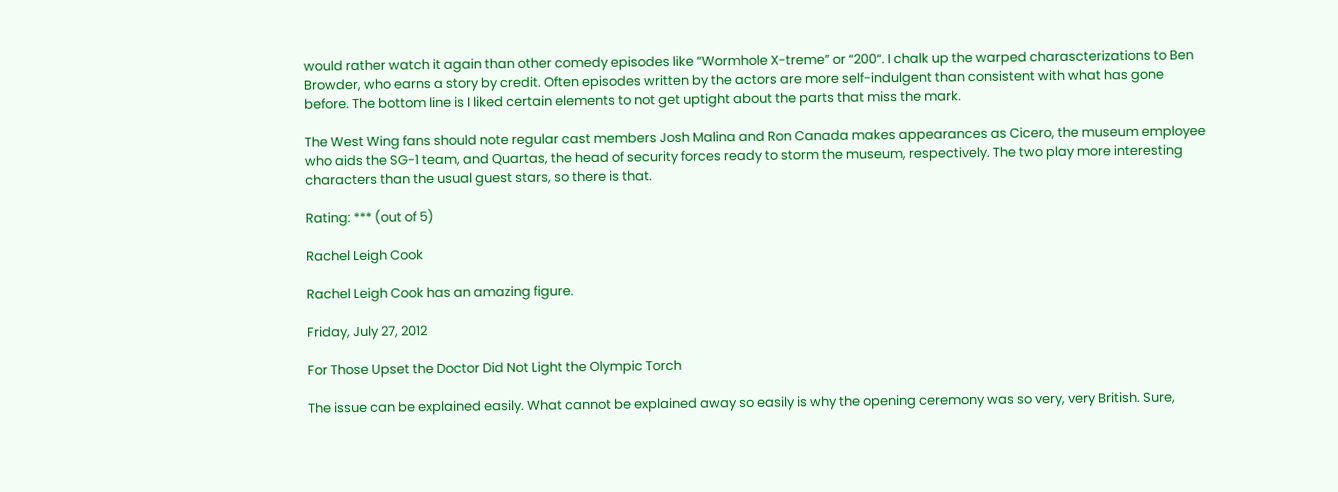would rather watch it again than other comedy episodes like “Wormhole X-treme” or “200“. I chalk up the warped charascterizations to Ben Browder, who earns a story by credit. Often episodes written by the actors are more self-indulgent than consistent with what has gone before. The bottom line is I liked certain elements to not get uptight about the parts that miss the mark.

The West Wing fans should note regular cast members Josh Malina and Ron Canada makes appearances as Cicero, the museum employee who aids the SG-1 team, and Quartas, the head of security forces ready to storm the museum, respectively. The two play more interesting characters than the usual guest stars, so there is that.

Rating: *** (out of 5)

Rachel Leigh Cook

Rachel Leigh Cook has an amazing figure.

Friday, July 27, 2012

For Those Upset the Doctor Did Not Light the Olympic Torch

The issue can be explained easily. What cannot be explained away so easily is why the opening ceremony was so very, very British. Sure,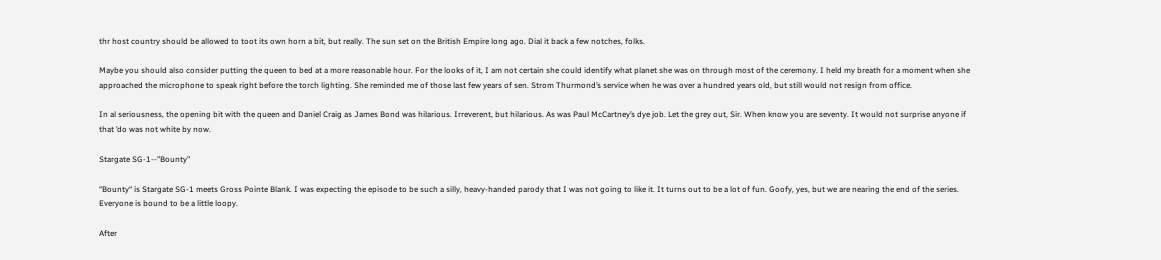thr host country should be allowed to toot its own horn a bit, but really. The sun set on the British Empire long ago. Dial it back a few notches, folks.

Maybe you should also consider putting the queen to bed at a more reasonable hour. For the looks of it, I am not certain she could identify what planet she was on through most of the ceremony. I held my breath for a moment when she approached the microphone to speak right before the torch lighting. She reminded me of those last few years of sen. Strom Thurmond’s service when he was over a hundred years old, but still would not resign from office.

In al seriousness, the opening bit with the queen and Daniel Craig as James Bond was hilarious. Irreverent, but hilarious. As was Paul McCartney’s dye job. Let the grey out, Sir. When know you are seventy. It would not surprise anyone if that ’do was not white by now.

Stargate SG-1--"Bounty"

“Bounty“ is Stargate SG-1 meets Gross Pointe Blank. I was expecting the episode to be such a silly, heavy-handed parody that I was not going to like it. It turns out to be a lot of fun. Goofy, yes, but we are nearing the end of the series. Everyone is bound to be a little loopy.

After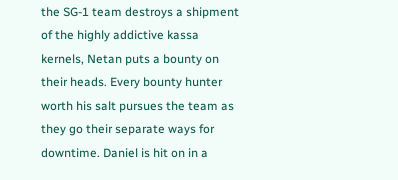the SG-1 team destroys a shipment of the highly addictive kassa kernels, Netan puts a bounty on their heads. Every bounty hunter worth his salt pursues the team as they go their separate ways for downtime. Daniel is hit on in a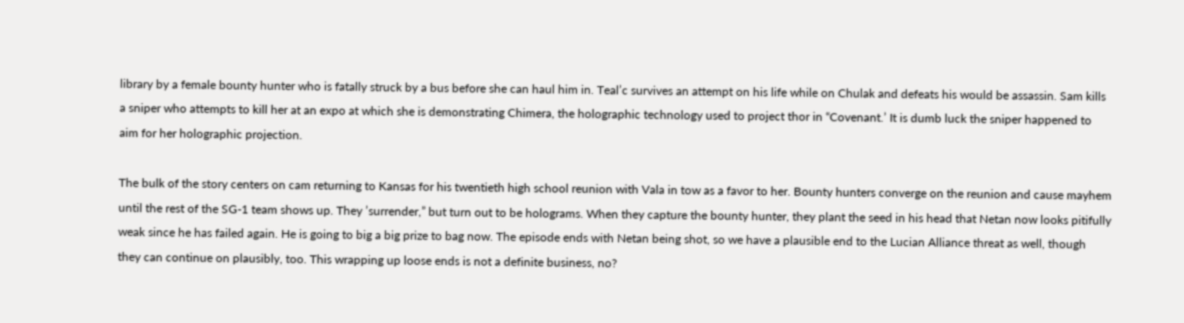library by a female bounty hunter who is fatally struck by a bus before she can haul him in. Teal’c survives an attempt on his life while on Chulak and defeats his would be assassin. Sam kills a sniper who attempts to kill her at an expo at which she is demonstrating Chimera, the holographic technology used to project thor in “Covenant.’ It is dumb luck the sniper happened to aim for her holographic projection.

The bulk of the story centers on cam returning to Kansas for his twentieth high school reunion with Vala in tow as a favor to her. Bounty hunters converge on the reunion and cause mayhem until the rest of the SG-1 team shows up. They ’surrender,” but turn out to be holograms. When they capture the bounty hunter, they plant the seed in his head that Netan now looks pitifully weak since he has failed again. He is going to big a big prize to bag now. The episode ends with Netan being shot, so we have a plausible end to the Lucian Alliance threat as well, though they can continue on plausibly, too. This wrapping up loose ends is not a definite business, no?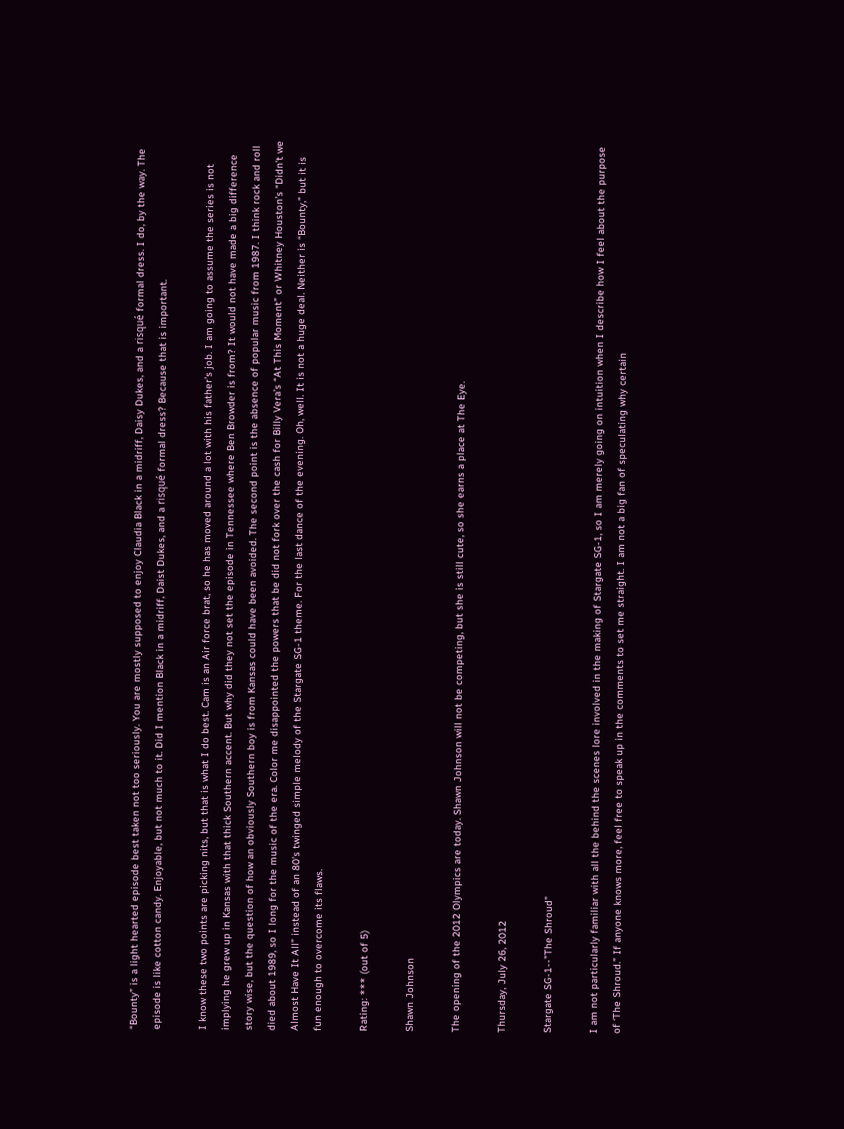“Bounty” is a light hearted episode best taken not too seriously. You are mostly supposed to enjoy Claudia Black in a midriff, Daisy Dukes, and a risqué formal dress. I do, by the way. The episode is like cotton candy. Enjoyable, but not much to it. Did I mention Black in a midriff, Daist Dukes, and a risqué formal dress? Because that is important.

I know these two points are picking nits, but that is what I do best. Cam is an Air force brat, so he has moved around a lot with his father’s job. I am going to assume the series is not implying he grew up in Kansas with that thick Southern accent. But why did they not set the episode in Tennessee where Ben Browder is from? It would not have made a big difference story wise, but the question of how an obviously Southern boy is from Kansas could have been avoided. The second point is the absence of popular music from 1987. I think rock and roll died about 1989, so I long for the music of the era. Color me disappointed the powers that be did not fork over the cash for Billy Vera’s “At This Moment” or Whitney Houston’s “Didn’t we Almost Have It All” instead of an 80’s twinged simple melody of the Stargate SG-1 theme. For the last dance of the evening. Oh, well. It is not a huge deal. Neither is “Bounty,” but it is fun enough to overcome its flaws.

Rating: *** (out of 5)

Shawn Johnson

The opening of the 2012 Olympics are today. Shawn Johnson will not be competing, but she is still cute, so she earns a place at The Eye.

Thursday, July 26, 2012

Stargate SG-1--"The Shroud"

I am not particularly familiar with all the behind the scenes lore involved in the making of Stargate SG-1, so I am merely going on intuition when I describe how I feel about the purpose of ‘The Shroud.” If anyone knows more, feel free to speak up in the comments to set me straight. I am not a big fan of speculating why certain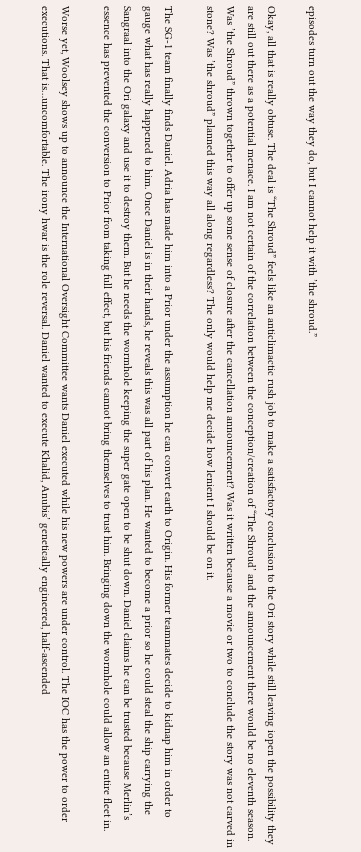episodes turn out the way they do, but I cannot help it with ’the shroud.”

Okay, all that is really obtuse. The deal is “The Shroud” feels like an anticlimactic rush job to make a satisfactory conclusion to the Ori story while still leaving iopen the possibility they are still out there as a potential menace. I am not certain of the correlation between the conception/creation of “The Shroud’ and the announcement there would be no eleventh season. Was ’the Shroud” thrown together to offer up some sense of closure after the cancellation announcement? Was it written because a movie or two to conclude the story was not carved in stone? Was ’the shroud” planned this way all along regardless? The only would help me decide how lenient I should be on it.

The SG-1 team finally finds Daniel. Adria has made him into a Prior under the assumption he can convert earth to Origin. His former teammates decide to kidnap him in order to gauge what has really happened to him. Once Daniel is in their hands, he reveals this was all part of his plan. He wanted to become a prior so he could steal the ship carrying the Sangraal into the Ori galaxy and use it to destroy them. But he needs the wormhole keeping the super gate open to be shut down. Daniel claims he can be trusted because Merlin’s essence has prevented the conversion to Prior from taking full effect, but his friends cannot bring themselves to trust him. Bringing down the wormhole could allow an entire fleet in.

Worse yet, Woolsey shows up to announce the International Oversight Committee wants Daniel executed while his new powers are under control. The IOC has the power to order executions. That is…uncomfortable. The irony hwar is the role reversal. Daniel wanted to execute Khalid, Anubis’ genetically engineered, half-ascended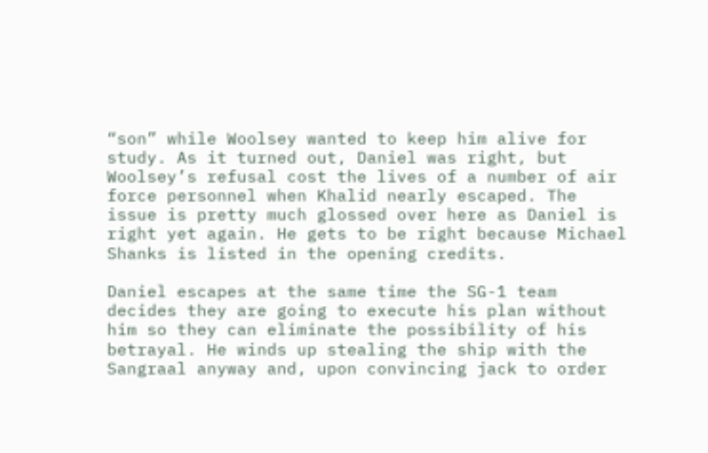“son” while Woolsey wanted to keep him alive for study. As it turned out, Daniel was right, but Woolsey’s refusal cost the lives of a number of air force personnel when Khalid nearly escaped. The issue is pretty much glossed over here as Daniel is right yet again. He gets to be right because Michael Shanks is listed in the opening credits.

Daniel escapes at the same time the SG-1 team decides they are going to execute his plan without him so they can eliminate the possibility of his betrayal. He winds up stealing the ship with the Sangraal anyway and, upon convincing jack to order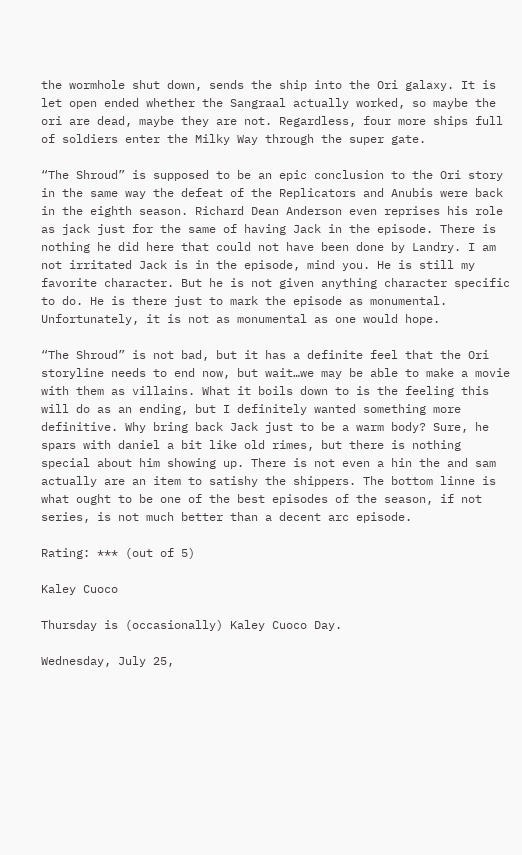the wormhole shut down, sends the ship into the Ori galaxy. It is let open ended whether the Sangraal actually worked, so maybe the ori are dead, maybe they are not. Regardless, four more ships full of soldiers enter the Milky Way through the super gate.

“The Shroud” is supposed to be an epic conclusion to the Ori story in the same way the defeat of the Replicators and Anubis were back in the eighth season. Richard Dean Anderson even reprises his role as jack just for the same of having Jack in the episode. There is nothing he did here that could not have been done by Landry. I am not irritated Jack is in the episode, mind you. He is still my favorite character. But he is not given anything character specific to do. He is there just to mark the episode as monumental. Unfortunately, it is not as monumental as one would hope.

“The Shroud” is not bad, but it has a definite feel that the Ori storyline needs to end now, but wait…we may be able to make a movie with them as villains. What it boils down to is the feeling this will do as an ending, but I definitely wanted something more definitive. Why bring back Jack just to be a warm body? Sure, he spars with daniel a bit like old rimes, but there is nothing special about him showing up. There is not even a hin the and sam actually are an item to satishy the shippers. The bottom linne is what ought to be one of the best episodes of the season, if not series, is not much better than a decent arc episode.

Rating: *** (out of 5)

Kaley Cuoco

Thursday is (occasionally) Kaley Cuoco Day.

Wednesday, July 25,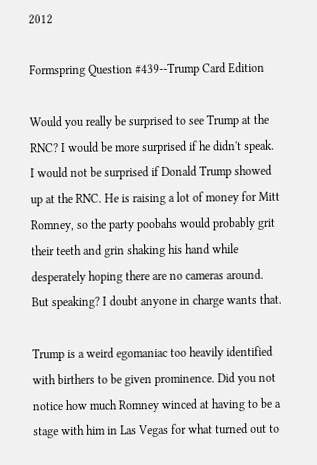2012

Formspring Question #439--Trump Card Edition

Would you really be surprised to see Trump at the RNC? I would be more surprised if he didn't speak.
I would not be surprised if Donald Trump showed up at the RNC. He is raising a lot of money for Mitt Romney, so the party poobahs would probably grit their teeth and grin shaking his hand while desperately hoping there are no cameras around. But speaking? I doubt anyone in charge wants that.

Trump is a weird egomaniac too heavily identified with birthers to be given prominence. Did you not notice how much Romney winced at having to be a stage with him in Las Vegas for what turned out to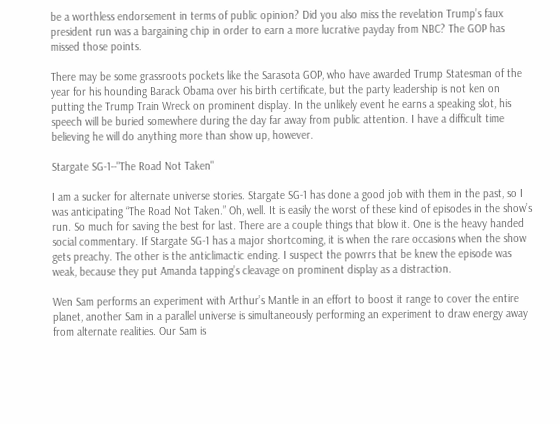be a worthless endorsement in terms of public opinion? Did you also miss the revelation Trump’s faux president run was a bargaining chip in order to earn a more lucrative payday from NBC? The GOP has missed those points.

There may be some grassroots pockets like the Sarasota GOP, who have awarded Trump Statesman of the year for his hounding Barack Obama over his birth certificate, but the party leadership is not ken on putting the Trump Train Wreck on prominent display. In the unlikely event he earns a speaking slot, his speech will be buried somewhere during the day far away from public attention. I have a difficult time believing he will do anything more than show up, however.

Stargate SG-1--"The Road Not Taken"

I am a sucker for alternate universe stories. Stargate SG-1 has done a good job with them in the past, so I was anticipating “The Road Not Taken.” Oh, well. It is easily the worst of these kind of episodes in the show’s run. So much for saving the best for last. There are a couple things that blow it. One is the heavy handed social commentary. If Stargate SG-1 has a major shortcoming, it is when the rare occasions when the show gets preachy. The other is the anticlimactic ending. I suspect the powrrs that be knew the episode was weak, because they put Amanda tapping’s cleavage on prominent display as a distraction.

Wen Sam performs an experiment with Arthur’s Mantle in an effort to boost it range to cover the entire planet, another Sam in a parallel universe is simultaneously performing an experiment to draw energy away from alternate realities. Our Sam is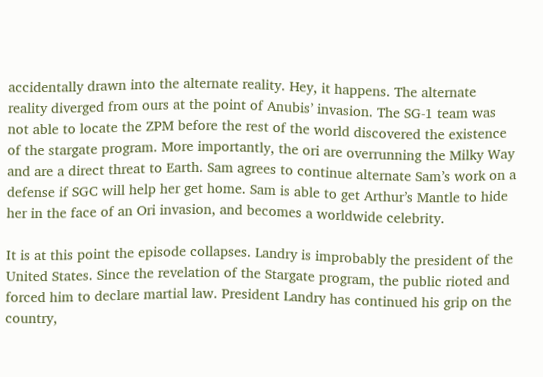accidentally drawn into the alternate reality. Hey, it happens. The alternate reality diverged from ours at the point of Anubis’ invasion. The SG-1 team was not able to locate the ZPM before the rest of the world discovered the existence of the stargate program. More importantly, the ori are overrunning the Milky Way and are a direct threat to Earth. Sam agrees to continue alternate Sam’s work on a defense if SGC will help her get home. Sam is able to get Arthur’s Mantle to hide her in the face of an Ori invasion, and becomes a worldwide celebrity.

It is at this point the episode collapses. Landry is improbably the president of the United States. Since the revelation of the Stargate program, the public rioted and forced him to declare martial law. President Landry has continued his grip on the country,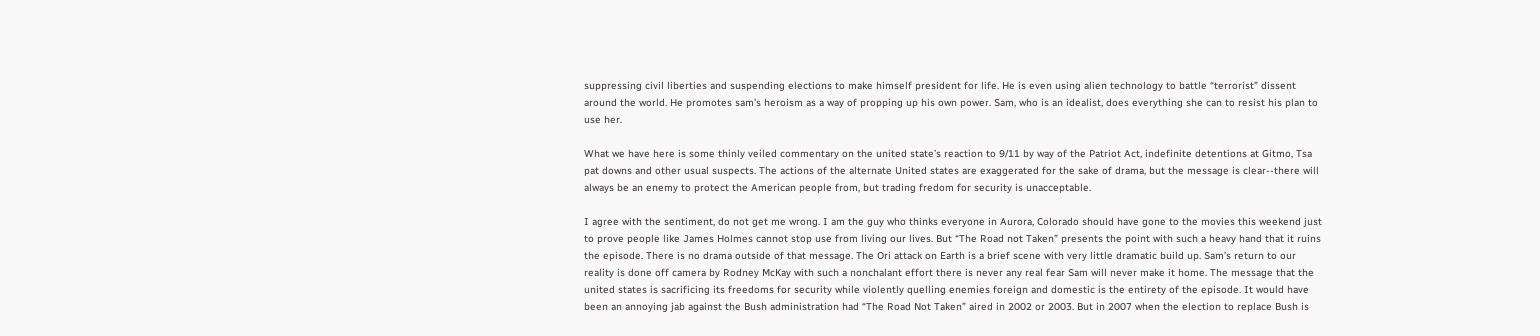suppressing civil liberties and suspending elections to make himself president for life. He is even using alien technology to battle “terrorist” dissent around the world. He promotes sam’s heroism as a way of propping up his own power. Sam, who is an idealist, does everything she can to resist his plan to use her.

What we have here is some thinly veiled commentary on the united state’s reaction to 9/11 by way of the Patriot Act, indefinite detentions at Gitmo, Tsa pat downs and other usual suspects. The actions of the alternate United states are exaggerated for the sake of drama, but the message is clear--there will always be an enemy to protect the American people from, but trading fredom for security is unacceptable.

I agree with the sentiment, do not get me wrong. I am the guy who thinks everyone in Aurora, Colorado should have gone to the movies this weekend just to prove people like James Holmes cannot stop use from living our lives. But “The Road not Taken” presents the point with such a heavy hand that it ruins the episode. There is no drama outside of that message. The Ori attack on Earth is a brief scene with very little dramatic build up. Sam’s return to our reality is done off camera by Rodney McKay with such a nonchalant effort there is never any real fear Sam will never make it home. The message that the united states is sacrificing its freedoms for security while violently quelling enemies foreign and domestic is the entirety of the episode. It would have been an annoying jab against the Bush administration had “The Road Not Taken” aired in 2002 or 2003. But in 2007 when the election to replace Bush is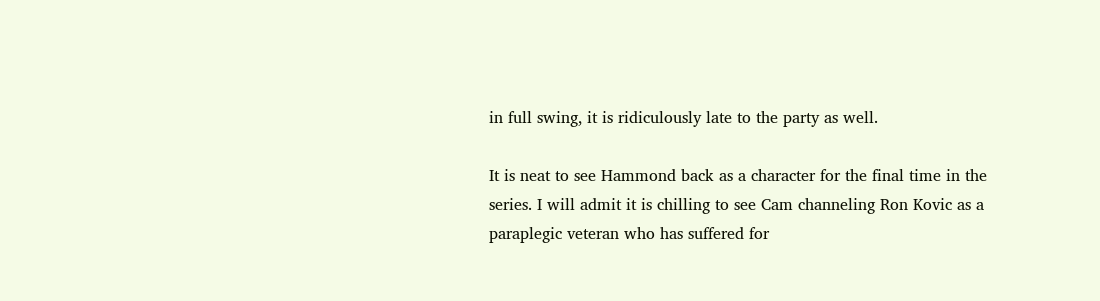in full swing, it is ridiculously late to the party as well.

It is neat to see Hammond back as a character for the final time in the series. I will admit it is chilling to see Cam channeling Ron Kovic as a paraplegic veteran who has suffered for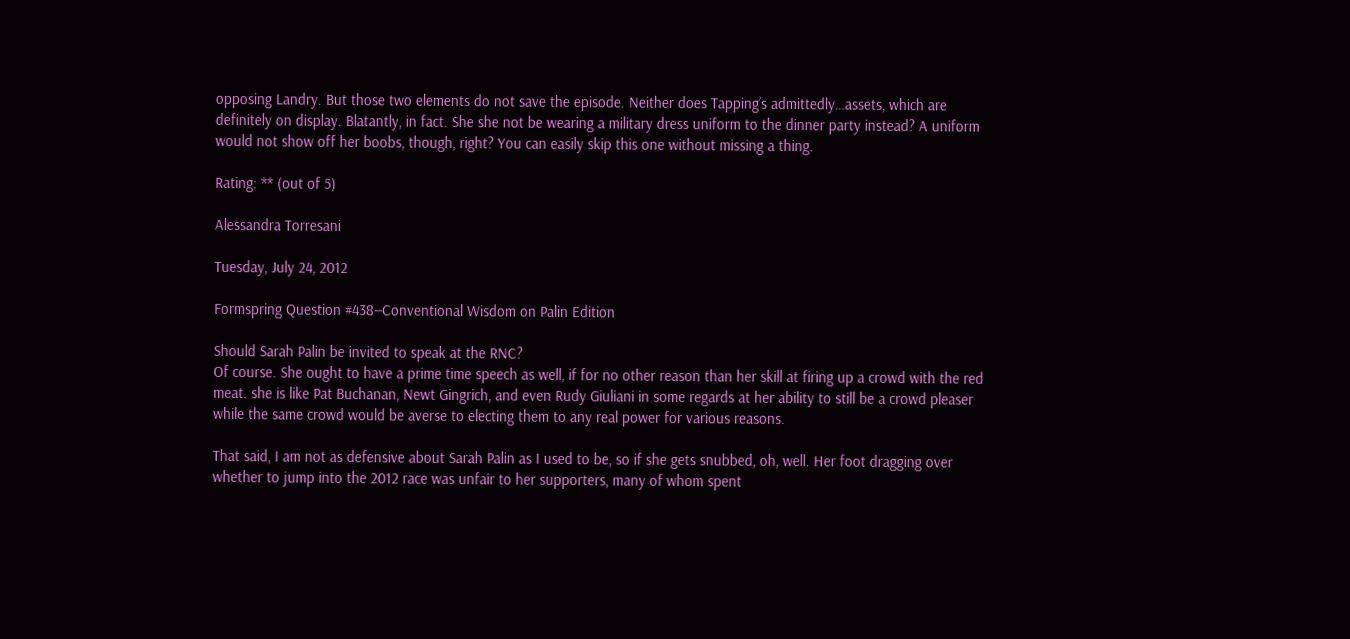opposing Landry. But those two elements do not save the episode. Neither does Tapping’s admittedly…assets, which are definitely on display. Blatantly, in fact. She she not be wearing a military dress uniform to the dinner party instead? A uniform would not show off her boobs, though, right? You can easily skip this one without missing a thing.

Rating: ** (out of 5)

Alessandra Torresani

Tuesday, July 24, 2012

Formspring Question #438--Conventional Wisdom on Palin Edition

Should Sarah Palin be invited to speak at the RNC?
Of course. She ought to have a prime time speech as well, if for no other reason than her skill at firing up a crowd with the red meat. she is like Pat Buchanan, Newt Gingrich, and even Rudy Giuliani in some regards at her ability to still be a crowd pleaser while the same crowd would be averse to electing them to any real power for various reasons.

That said, I am not as defensive about Sarah Palin as I used to be, so if she gets snubbed, oh, well. Her foot dragging over whether to jump into the 2012 race was unfair to her supporters, many of whom spent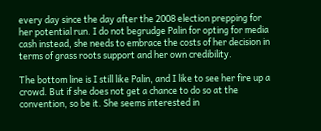every day since the day after the 2008 election prepping for her potential run. I do not begrudge Palin for opting for media cash instead, she needs to embrace the costs of her decision in terms of grass roots support and her own credibility.

The bottom line is I still like Palin, and I like to see her fire up a crowd. But if she does not get a chance to do so at the convention, so be it. She seems interested in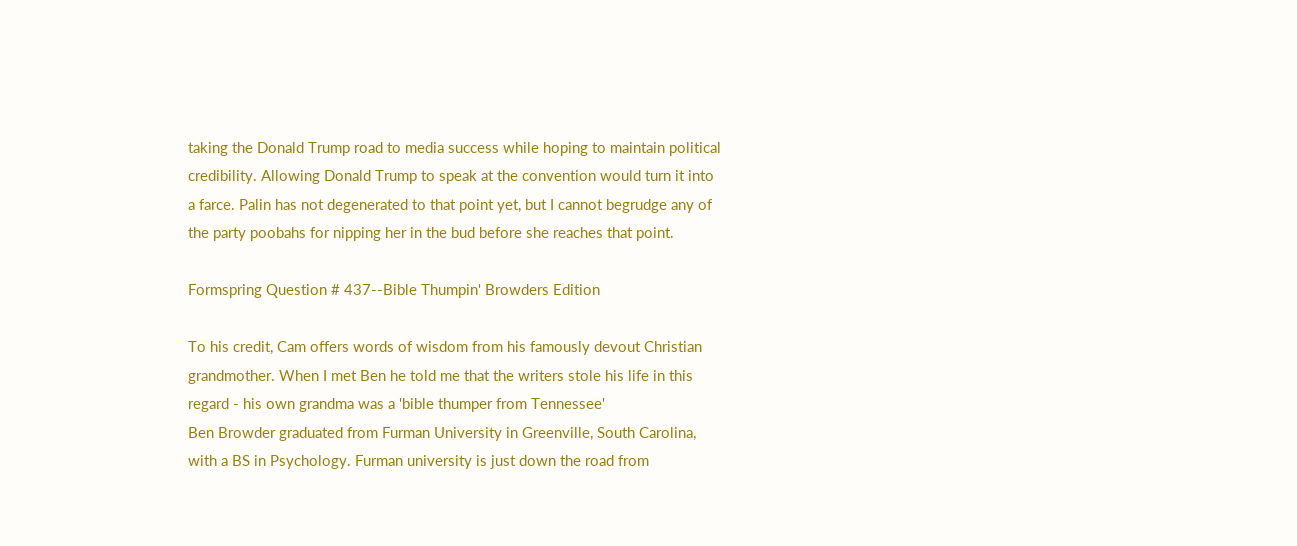taking the Donald Trump road to media success while hoping to maintain political credibility. Allowing Donald Trump to speak at the convention would turn it into a farce. Palin has not degenerated to that point yet, but I cannot begrudge any of the party poobahs for nipping her in the bud before she reaches that point.

Formspring Question # 437--Bible Thumpin' Browders Edition

To his credit, Cam offers words of wisdom from his famously devout Christian grandmother. When I met Ben he told me that the writers stole his life in this regard - his own grandma was a 'bible thumper from Tennessee'
Ben Browder graduated from Furman University in Greenville, South Carolina, with a BS in Psychology. Furman university is just down the road from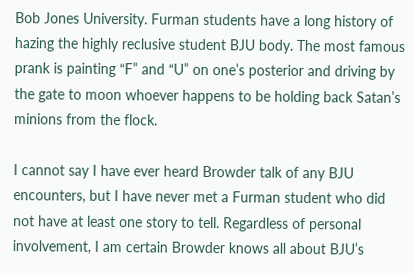Bob Jones University. Furman students have a long history of hazing the highly reclusive student BJU body. The most famous prank is painting “F” and “U” on one’s posterior and driving by the gate to moon whoever happens to be holding back Satan’s minions from the flock.

I cannot say I have ever heard Browder talk of any BJU encounters, but I have never met a Furman student who did not have at least one story to tell. Regardless of personal involvement, I am certain Browder knows all about BJU’s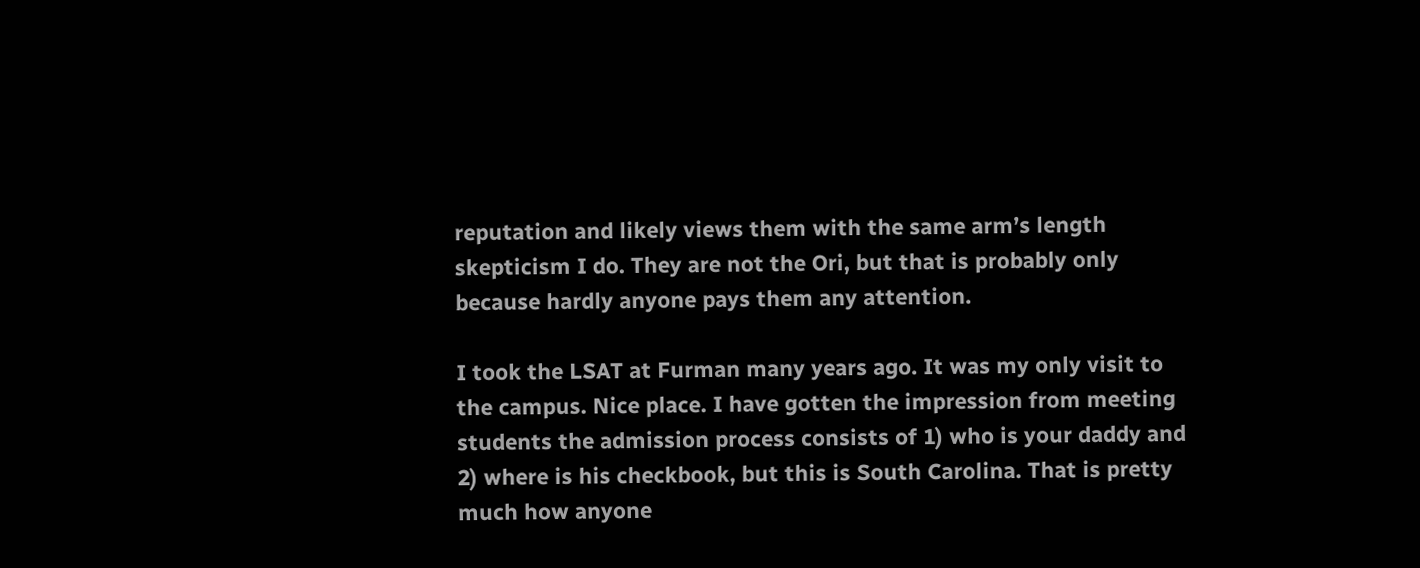reputation and likely views them with the same arm’s length skepticism I do. They are not the Ori, but that is probably only because hardly anyone pays them any attention.

I took the LSAT at Furman many years ago. It was my only visit to the campus. Nice place. I have gotten the impression from meeting students the admission process consists of 1) who is your daddy and 2) where is his checkbook, but this is South Carolina. That is pretty much how anyone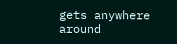gets anywhere around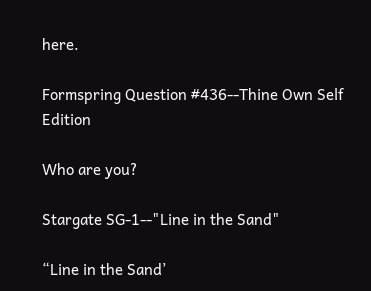here.

Formspring Question #436--Thine Own Self Edition

Who are you?

Stargate SG-1--"Line in the Sand"

“Line in the Sand’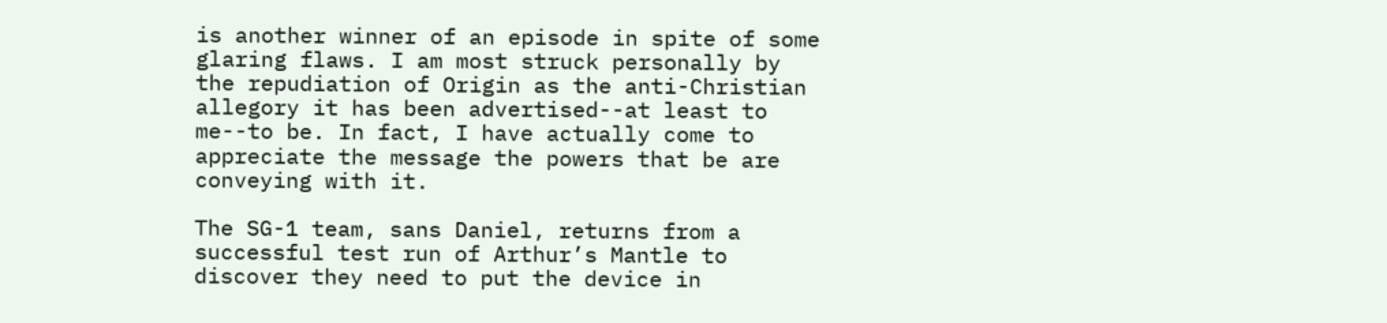is another winner of an episode in spite of some glaring flaws. I am most struck personally by the repudiation of Origin as the anti-Christian allegory it has been advertised--at least to me--to be. In fact, I have actually come to appreciate the message the powers that be are conveying with it.

The SG-1 team, sans Daniel, returns from a successful test run of Arthur’s Mantle to discover they need to put the device in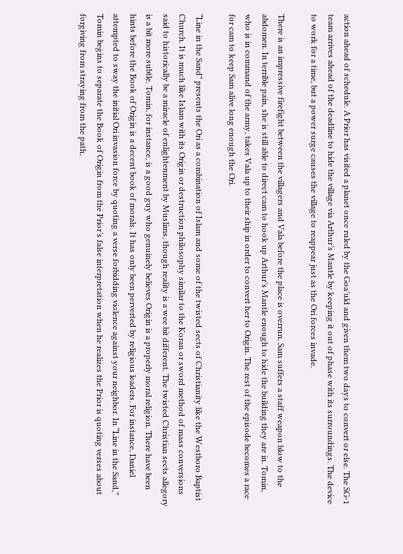action ahead of schedule. A Prior has visited a planet once ruled by the Goa’uld and given them two days to convert or else. The SG-1 team arrives ahead of the deadline to hide the village via Arthur’s Mantle by keeping it out of phase with its surroundings. The device to work for a time, but a power surge causes the village to reappear just as the Ori forces invade.

There is an impressive firefight between the villagers and Vala before the place is overrun. Sam suffers a staff weapon blow to the abdomen. In terrible pain, she is still able to direct cam to hook up Arthur’s Mantle enough to hide the building they are in. Tomin, who is in command of the army, takes Vala up to their ship in order to convert her to Origin. The rest of the episode becomes a race for cam to keep Sam alive long enough the Ori.

“Line in the Sand” presents the Ori as a combination of Islam and some of the twisted sects of Christianity like the Westboro Baptist Church. It is much like Islam with its Origin or destruction philosophy similar to the Koran or sword method of mass conversions said to historically be a miracle of enlightenment by Muslims, though reality is a wee bit different. The twisted Christian sects allegory is a bit more subtle. Tomin, for instance, is a good guy who genuinely believes Origin is a properly moral religion. There have been hints before the Book of Origin is a decent book of morals. It has only been perverted by religious leaders. For instance, Daniel attempted to sway the initial Ori invasion force by quoting a verse forbidding violence against your neighbor. In “Line in the Sand,” Tomin begins to separate the Book of Origin from the Prior’s false interpretation when he realizes the Prior is quoting verses about forgiving from straying from the path,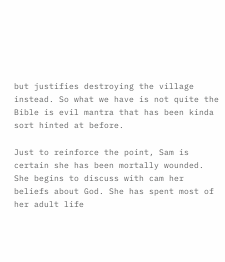but justifies destroying the village instead. So what we have is not quite the Bible is evil mantra that has been kinda sort hinted at before.

Just to reinforce the point, Sam is certain she has been mortally wounded. She begins to discuss with cam her beliefs about God. She has spent most of her adult life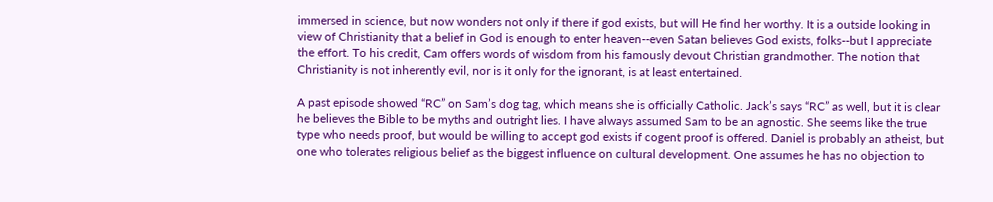immersed in science, but now wonders not only if there if god exists, but will He find her worthy. It is a outside looking in view of Christianity that a belief in God is enough to enter heaven--even Satan believes God exists, folks--but I appreciate the effort. To his credit, Cam offers words of wisdom from his famously devout Christian grandmother. The notion that Christianity is not inherently evil, nor is it only for the ignorant, is at least entertained.

A past episode showed “RC” on Sam’s dog tag, which means she is officially Catholic. Jack’s says “RC” as well, but it is clear he believes the Bible to be myths and outright lies. I have always assumed Sam to be an agnostic. She seems like the true type who needs proof, but would be willing to accept god exists if cogent proof is offered. Daniel is probably an atheist, but one who tolerates religious belief as the biggest influence on cultural development. One assumes he has no objection to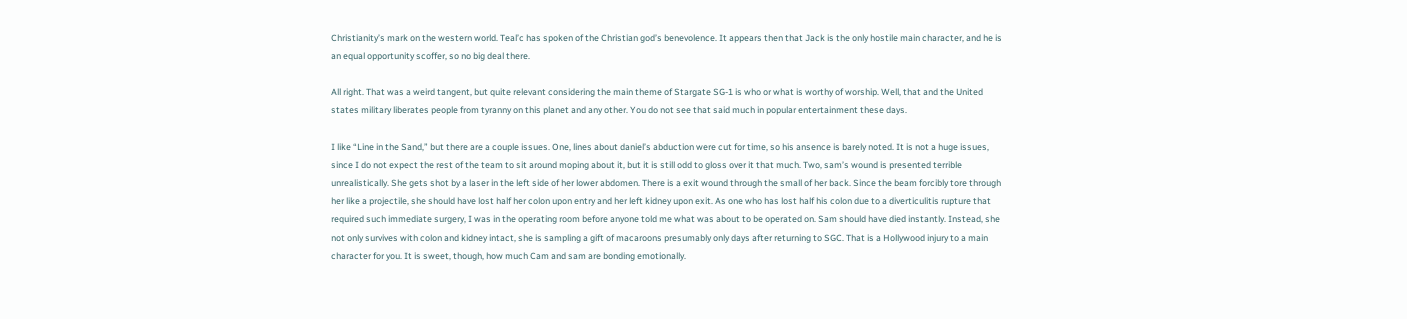Christianity’s mark on the western world. Teal’c has spoken of the Christian god’s benevolence. It appears then that Jack is the only hostile main character, and he is an equal opportunity scoffer, so no big deal there.

All right. That was a weird tangent, but quite relevant considering the main theme of Stargate SG-1 is who or what is worthy of worship. Well, that and the United states military liberates people from tyranny on this planet and any other. You do not see that said much in popular entertainment these days.

I like “Line in the Sand,” but there are a couple issues. One, lines about daniel’s abduction were cut for time, so his ansence is barely noted. It is not a huge issues, since I do not expect the rest of the team to sit around moping about it, but it is still odd to gloss over it that much. Two, sam’s wound is presented terrible unrealistically. She gets shot by a laser in the left side of her lower abdomen. There is a exit wound through the small of her back. Since the beam forcibly tore through her like a projectile, she should have lost half her colon upon entry and her left kidney upon exit. As one who has lost half his colon due to a diverticulitis rupture that required such immediate surgery, I was in the operating room before anyone told me what was about to be operated on. Sam should have died instantly. Instead, she not only survives with colon and kidney intact, she is sampling a gift of macaroons presumably only days after returning to SGC. That is a Hollywood injury to a main character for you. It is sweet, though, how much Cam and sam are bonding emotionally.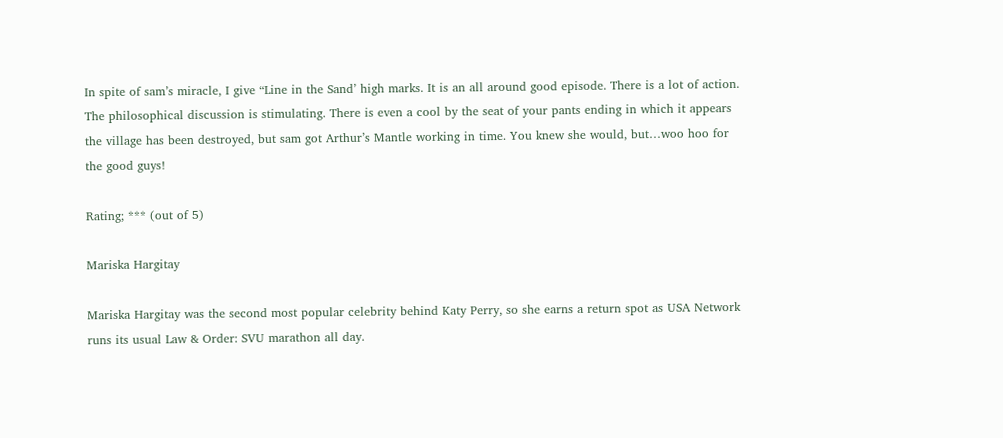In spite of sam’s miracle, I give “Line in the Sand’ high marks. It is an all around good episode. There is a lot of action. The philosophical discussion is stimulating. There is even a cool by the seat of your pants ending in which it appears the village has been destroyed, but sam got Arthur’s Mantle working in time. You knew she would, but…woo hoo for the good guys!

Rating; *** (out of 5)

Mariska Hargitay

Mariska Hargitay was the second most popular celebrity behind Katy Perry, so she earns a return spot as USA Network runs its usual Law & Order: SVU marathon all day.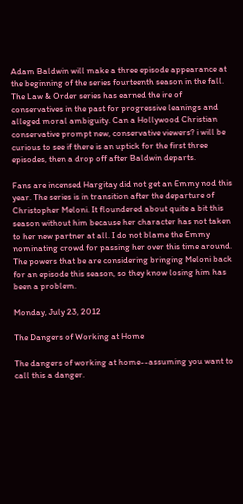Adam Baldwin will make a three episode appearance at the beginning of the series fourteenth season in the fall. The Law & Order series has earned the ire of conservatives in the past for progressive leanings and alleged moral ambiguity. Can a Hollywood Christian conservative prompt new, conservative viewers? i will be curious to see if there is an uptick for the first three episodes, then a drop off after Baldwin departs.

Fans are incensed Hargitay did not get an Emmy nod this year. The series is in transition after the departure of Christopher Meloni. It floundered about quite a bit this season without him because her character has not taken to her new partner at all. I do not blame the Emmy nominating crowd for passing her over this time around. The powers that be are considering bringing Meloni back for an episode this season, so they know losing him has been a problem.

Monday, July 23, 2012

The Dangers of Working at Home

The dangers of working at home--assuming you want to call this a danger.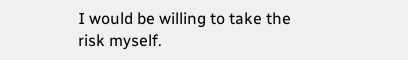I would be willing to take the risk myself.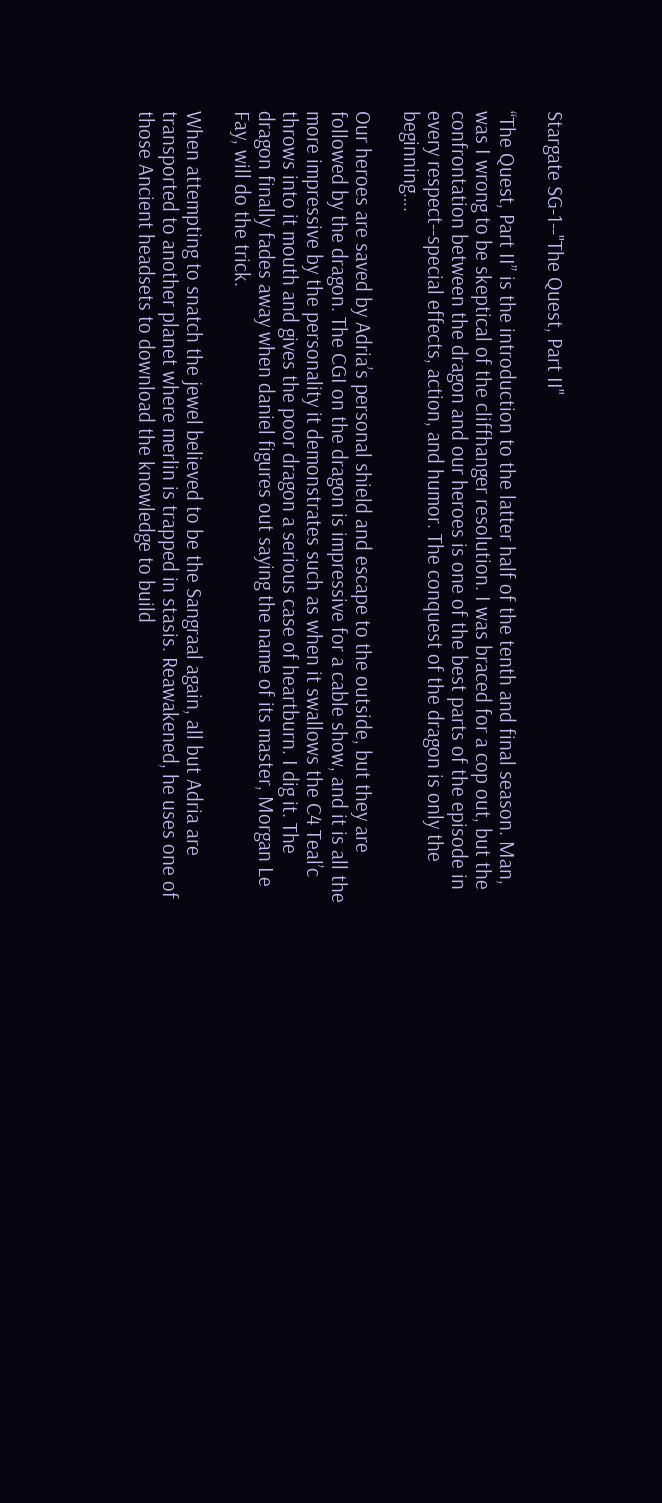Stargate SG-1--"The Quest, Part II"

“The Quest, Part II” is the introduction to the latter half of the tenth and final season. Man, was I wrong to be skeptical of the cliffhanger resolution. I was braced for a cop out, but the confrontation between the dragon and our heroes is one of the best parts of the episode in every respect--special effects, action, and humor. The conquest of the dragon is only the beginning….

Our heroes are saved by Adria’s personal shield and escape to the outside, but they are followed by the dragon. The CGI on the dragon is impressive for a cable show, and it is all the more impressive by the personality it demonstrates such as when it swallows the C4 Teal’c throws into it mouth and gives the poor dragon a serious case of heartburn. I dig it. The dragon finally fades away when daniel figures out saying the name of its master, Morgan Le Fay, will do the trick.

When attempting to snatch the jewel believed to be the Sangraal again, all but Adria are transported to another planet where merlin is trapped in stasis. Reawakened, he uses one of those Ancient headsets to download the knowledge to build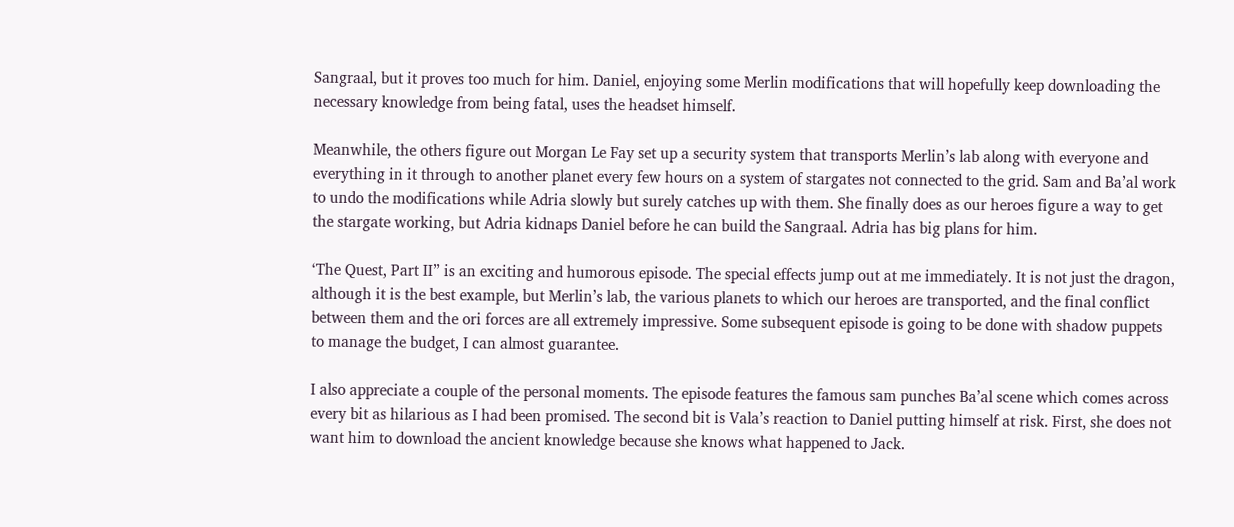Sangraal, but it proves too much for him. Daniel, enjoying some Merlin modifications that will hopefully keep downloading the necessary knowledge from being fatal, uses the headset himself.

Meanwhile, the others figure out Morgan Le Fay set up a security system that transports Merlin’s lab along with everyone and everything in it through to another planet every few hours on a system of stargates not connected to the grid. Sam and Ba’al work to undo the modifications while Adria slowly but surely catches up with them. She finally does as our heroes figure a way to get the stargate working, but Adria kidnaps Daniel before he can build the Sangraal. Adria has big plans for him.

‘The Quest, Part II” is an exciting and humorous episode. The special effects jump out at me immediately. It is not just the dragon, although it is the best example, but Merlin’s lab, the various planets to which our heroes are transported, and the final conflict between them and the ori forces are all extremely impressive. Some subsequent episode is going to be done with shadow puppets to manage the budget, I can almost guarantee.

I also appreciate a couple of the personal moments. The episode features the famous sam punches Ba’al scene which comes across every bit as hilarious as I had been promised. The second bit is Vala’s reaction to Daniel putting himself at risk. First, she does not want him to download the ancient knowledge because she knows what happened to Jack.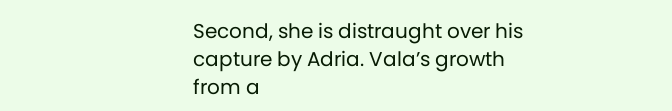Second, she is distraught over his capture by Adria. Vala’s growth from a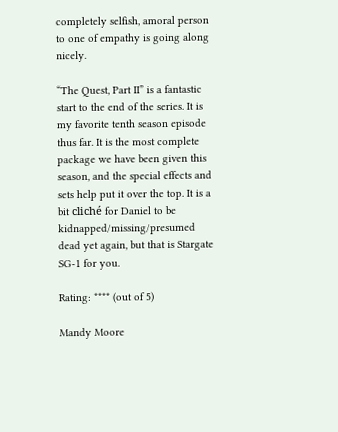completely selfish, amoral person to one of empathy is going along nicely.

“The Quest, Part II” is a fantastic start to the end of the series. It is my favorite tenth season episode thus far. It is the most complete package we have been given this season, and the special effects and sets help put it over the top. It is a bit cliché for Daniel to be kidnapped/missing/presumed dead yet again, but that is Stargate SG-1 for you.

Rating: **** (out of 5)

Mandy Moore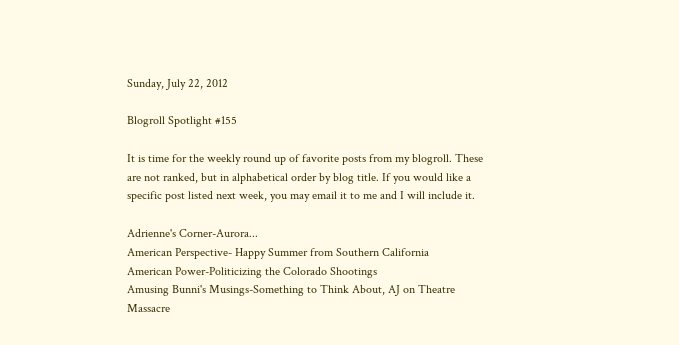Sunday, July 22, 2012

Blogroll Spotlight #155

It is time for the weekly round up of favorite posts from my blogroll. These are not ranked, but in alphabetical order by blog title. If you would like a specific post listed next week, you may email it to me and I will include it.

Adrienne's Corner-Aurora...
American Perspective- Happy Summer from Southern California
American Power-Politicizing the Colorado Shootings
Amusing Bunni's Musings-Something to Think About, AJ on Theatre Massacre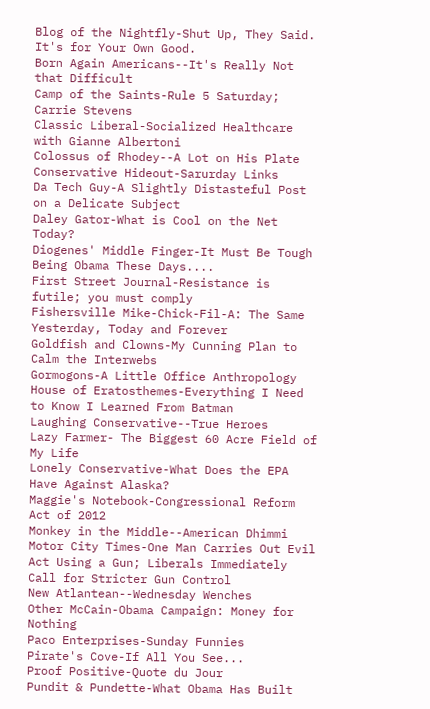Blog of the Nightfly-Shut Up, They Said. It's for Your Own Good.
Born Again Americans--It's Really Not that Difficult
Camp of the Saints-Rule 5 Saturday; Carrie Stevens
Classic Liberal-Socialized Healthcare with Gianne Albertoni
Colossus of Rhodey--A Lot on His Plate
Conservative Hideout-Sarurday Links
Da Tech Guy-A Slightly Distasteful Post on a Delicate Subject
Daley Gator-What is Cool on the Net Today?
Diogenes' Middle Finger-It Must Be Tough Being Obama These Days....
First Street Journal-Resistance is futile; you must comply
Fishersville Mike-Chick-Fil-A: The Same Yesterday, Today and Forever
Goldfish and Clowns-My Cunning Plan to Calm the Interwebs
Gormogons-A Little Office Anthropology
House of Eratosthemes-Everything I Need to Know I Learned From Batman
Laughing Conservative--True Heroes
Lazy Farmer- The Biggest 60 Acre Field of My Life
Lonely Conservative-What Does the EPA Have Against Alaska?
Maggie's Notebook-Congressional Reform Act of 2012
Monkey in the Middle--American Dhimmi
Motor City Times-One Man Carries Out Evil Act Using a Gun; Liberals Immediately Call for Stricter Gun Control
New Atlantean--Wednesday Wenches
Other McCain-Obama Campaign: Money for Nothing
Paco Enterprises-Sunday Funnies
Pirate's Cove-If All You See...
Proof Positive-Quote du Jour
Pundit & Pundette-What Obama Has Built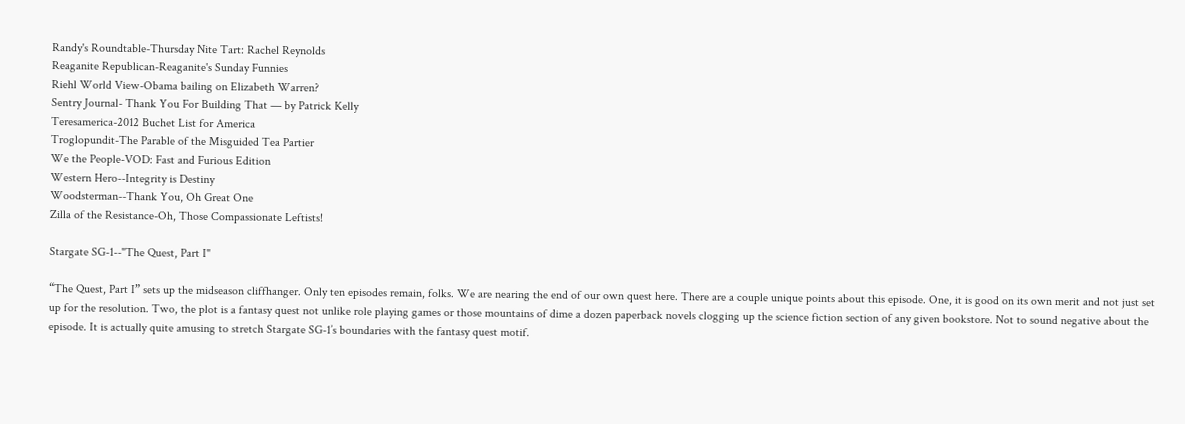Randy's Roundtable-Thursday Nite Tart: Rachel Reynolds
Reaganite Republican-Reaganite's Sunday Funnies
Riehl World View-Obama bailing on Elizabeth Warren?
Sentry Journal- Thank You For Building That — by Patrick Kelly
Teresamerica-2012 Buchet List for America
Troglopundit-The Parable of the Misguided Tea Partier
We the People-VOD: Fast and Furious Edition
Western Hero--Integrity is Destiny
Woodsterman--Thank You, Oh Great One
Zilla of the Resistance-Oh, Those Compassionate Leftists!

Stargate SG-1--"The Quest, Part I"

“The Quest, Part I” sets up the midseason cliffhanger. Only ten episodes remain, folks. We are nearing the end of our own quest here. There are a couple unique points about this episode. One, it is good on its own merit and not just set up for the resolution. Two, the plot is a fantasy quest not unlike role playing games or those mountains of dime a dozen paperback novels clogging up the science fiction section of any given bookstore. Not to sound negative about the episode. It is actually quite amusing to stretch Stargate SG-1’s boundaries with the fantasy quest motif.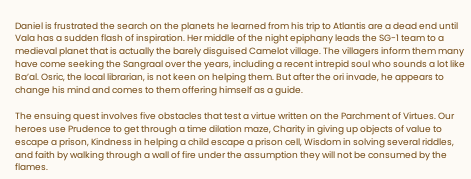Daniel is frustrated the search on the planets he learned from his trip to Atlantis are a dead end until Vala has a sudden flash of inspiration. Her middle of the night epiphany leads the SG-1 team to a medieval planet that is actually the barely disguised Camelot village. The villagers inform them many have come seeking the Sangraal over the years, including a recent intrepid soul who sounds a lot like Ba’al. Osric, the local librarian, is not keen on helping them. But after the ori invade, he appears to change his mind and comes to them offering himself as a guide.

The ensuing quest involves five obstacles that test a virtue written on the Parchment of Virtues. Our heroes use Prudence to get through a time dilation maze, Charity in giving up objects of value to escape a prison, Kindness in helping a child escape a prison cell, Wisdom in solving several riddles, and faith by walking through a wall of fire under the assumption they will not be consumed by the flames.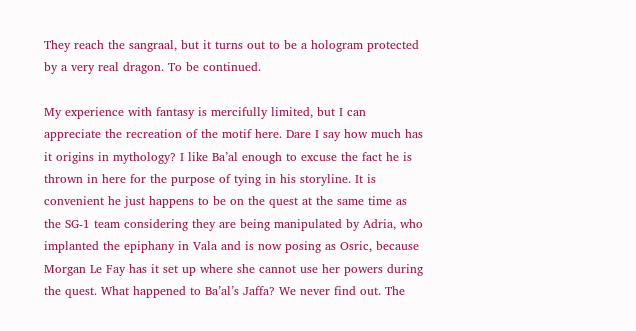They reach the sangraal, but it turns out to be a hologram protected by a very real dragon. To be continued.

My experience with fantasy is mercifully limited, but I can appreciate the recreation of the motif here. Dare I say how much has it origins in mythology? I like Ba’al enough to excuse the fact he is thrown in here for the purpose of tying in his storyline. It is convenient he just happens to be on the quest at the same time as the SG-1 team considering they are being manipulated by Adria, who implanted the epiphany in Vala and is now posing as Osric, because Morgan Le Fay has it set up where she cannot use her powers during the quest. What happened to Ba’al’s Jaffa? We never find out. The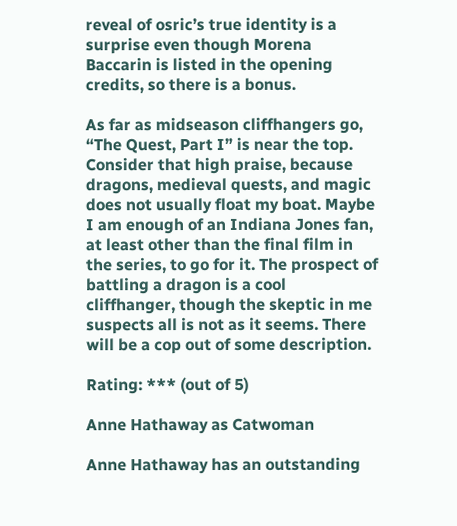reveal of osric’s true identity is a surprise even though Morena Baccarin is listed in the opening credits, so there is a bonus.

As far as midseason cliffhangers go, “The Quest, Part I” is near the top. Consider that high praise, because dragons, medieval quests, and magic does not usually float my boat. Maybe I am enough of an Indiana Jones fan, at least other than the final film in the series, to go for it. The prospect of battling a dragon is a cool cliffhanger, though the skeptic in me suspects all is not as it seems. There will be a cop out of some description.

Rating: *** (out of 5)

Anne Hathaway as Catwoman

Anne Hathaway has an outstanding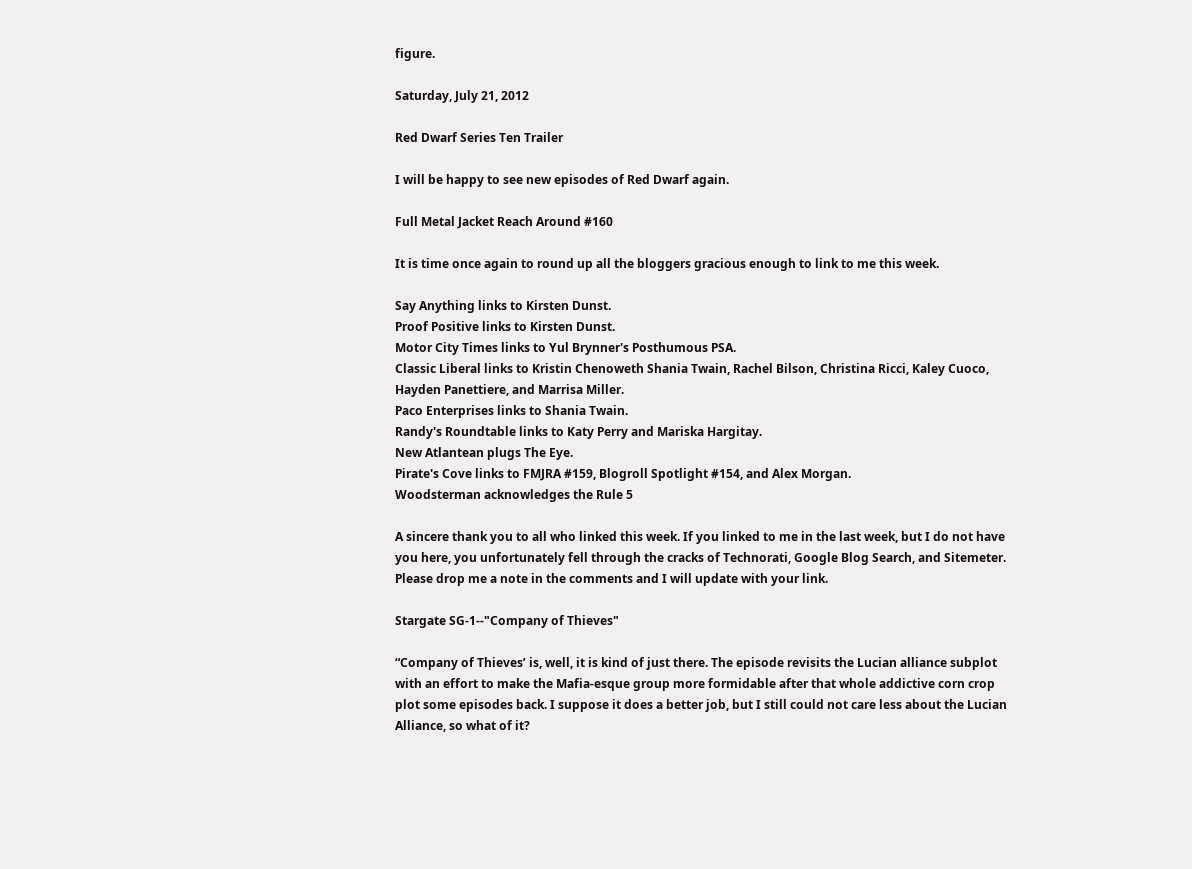figure.

Saturday, July 21, 2012

Red Dwarf Series Ten Trailer

I will be happy to see new episodes of Red Dwarf again.

Full Metal Jacket Reach Around #160

It is time once again to round up all the bloggers gracious enough to link to me this week.

Say Anything links to Kirsten Dunst.
Proof Positive links to Kirsten Dunst.
Motor City Times links to Yul Brynner's Posthumous PSA.
Classic Liberal links to Kristin Chenoweth Shania Twain, Rachel Bilson, Christina Ricci, Kaley Cuoco, Hayden Panettiere, and Marrisa Miller.
Paco Enterprises links to Shania Twain.
Randy's Roundtable links to Katy Perry and Mariska Hargitay.
New Atlantean plugs The Eye.
Pirate's Cove links to FMJRA #159, Blogroll Spotlight #154, and Alex Morgan.
Woodsterman acknowledges the Rule 5

A sincere thank you to all who linked this week. If you linked to me in the last week, but I do not have you here, you unfortunately fell through the cracks of Technorati, Google Blog Search, and Sitemeter. Please drop me a note in the comments and I will update with your link.

Stargate SG-1--"Company of Thieves"

“Company of Thieves’ is, well, it is kind of just there. The episode revisits the Lucian alliance subplot with an effort to make the Mafia-esque group more formidable after that whole addictive corn crop plot some episodes back. I suppose it does a better job, but I still could not care less about the Lucian Alliance, so what of it?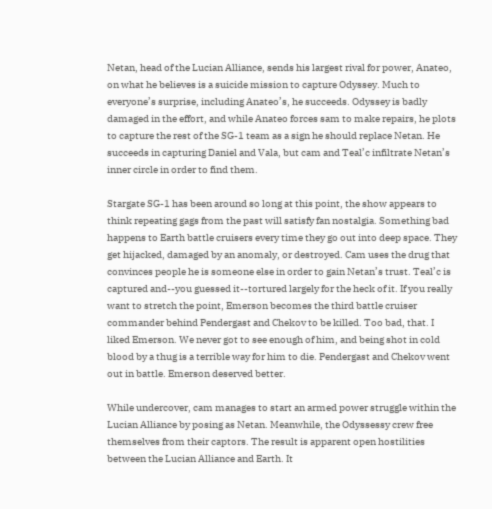Netan, head of the Lucian Alliance, sends his largest rival for power, Anateo, on what he believes is a suicide mission to capture Odyssey. Much to everyone’s surprise, including Anateo’s, he succeeds. Odyssey is badly damaged in the effort, and while Anateo forces sam to make repairs, he plots to capture the rest of the SG-1 team as a sign he should replace Netan. He succeeds in capturing Daniel and Vala, but cam and Teal’c infiltrate Netan’s inner circle in order to find them.

Stargate SG-1 has been around so long at this point, the show appears to think repeating gags from the past will satisfy fan nostalgia. Something bad happens to Earth battle cruisers every time they go out into deep space. They get hijacked, damaged by an anomaly, or destroyed. Cam uses the drug that convinces people he is someone else in order to gain Netan’s trust. Teal’c is captured and--you guessed it--tortured largely for the heck of it. If you really want to stretch the point, Emerson becomes the third battle cruiser commander behind Pendergast and Chekov to be killed. Too bad, that. I liked Emerson. We never got to see enough of him, and being shot in cold blood by a thug is a terrible way for him to die. Pendergast and Chekov went out in battle. Emerson deserved better.

While undercover, cam manages to start an armed power struggle within the Lucian Alliance by posing as Netan. Meanwhile, the Odyssessy crew free themselves from their captors. The result is apparent open hostilities between the Lucian Alliance and Earth. It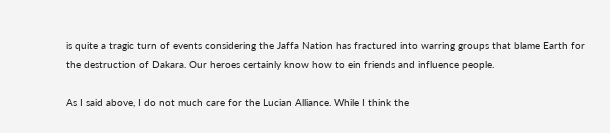is quite a tragic turn of events considering the Jaffa Nation has fractured into warring groups that blame Earth for the destruction of Dakara. Our heroes certainly know how to ein friends and influence people.

As I said above, I do not much care for the Lucian Alliance. While I think the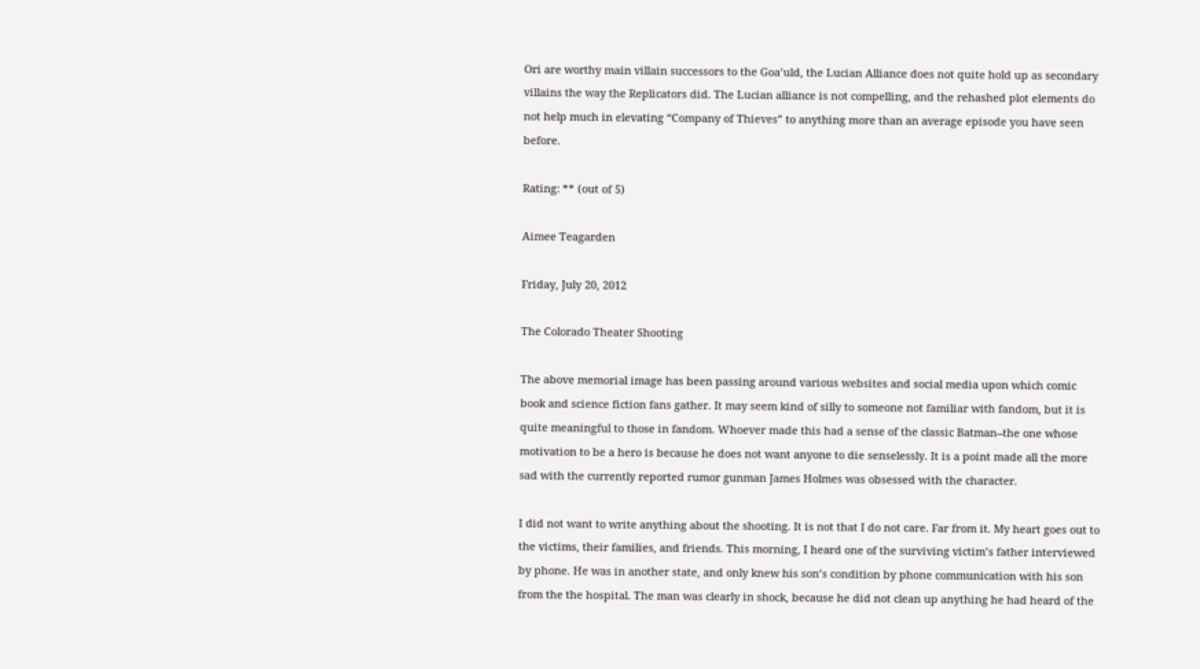Ori are worthy main villain successors to the Goa’uld, the Lucian Alliance does not quite hold up as secondary villains the way the Replicators did. The Lucian alliance is not compelling, and the rehashed plot elements do not help much in elevating “Company of Thieves” to anything more than an average episode you have seen before.

Rating: ** (out of 5)

Aimee Teagarden

Friday, July 20, 2012

The Colorado Theater Shooting

The above memorial image has been passing around various websites and social media upon which comic book and science fiction fans gather. It may seem kind of silly to someone not familiar with fandom, but it is quite meaningful to those in fandom. Whoever made this had a sense of the classic Batman--the one whose motivation to be a hero is because he does not want anyone to die senselessly. It is a point made all the more sad with the currently reported rumor gunman James Holmes was obsessed with the character.

I did not want to write anything about the shooting. It is not that I do not care. Far from it. My heart goes out to the victims, their families, and friends. This morning, I heard one of the surviving victim’s father interviewed by phone. He was in another state, and only knew his son’s condition by phone communication with his son from the the hospital. The man was clearly in shock, because he did not clean up anything he had heard of the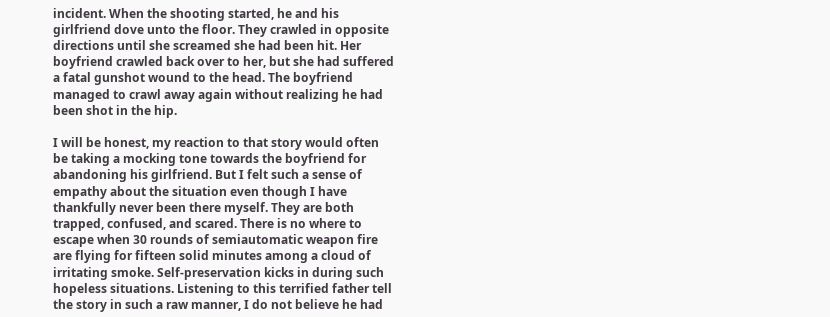incident. When the shooting started, he and his girlfriend dove unto the floor. They crawled in opposite directions until she screamed she had been hit. Her boyfriend crawled back over to her, but she had suffered a fatal gunshot wound to the head. The boyfriend managed to crawl away again without realizing he had been shot in the hip.

I will be honest, my reaction to that story would often be taking a mocking tone towards the boyfriend for abandoning his girlfriend. But I felt such a sense of empathy about the situation even though I have thankfully never been there myself. They are both trapped, confused, and scared. There is no where to escape when 30 rounds of semiautomatic weapon fire are flying for fifteen solid minutes among a cloud of irritating smoke. Self-preservation kicks in during such hopeless situations. Listening to this terrified father tell the story in such a raw manner, I do not believe he had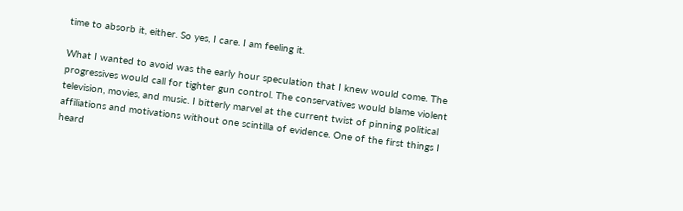time to absorb it, either. So yes, I care. I am feeling it.

What I wanted to avoid was the early hour speculation that I knew would come. The progressives would call for tighter gun control. The conservatives would blame violent television, movies, and music. I bitterly marvel at the current twist of pinning political affiliations and motivations without one scintilla of evidence. One of the first things I heard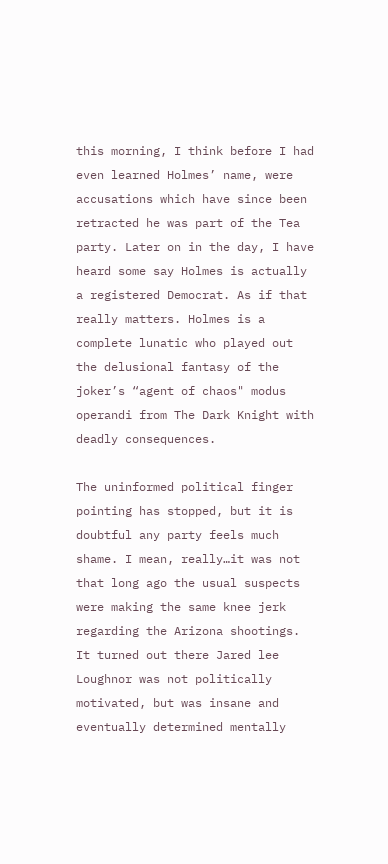this morning, I think before I had even learned Holmes’ name, were accusations which have since been retracted he was part of the Tea party. Later on in the day, I have heard some say Holmes is actually a registered Democrat. As if that really matters. Holmes is a complete lunatic who played out the delusional fantasy of the joker’s “agent of chaos" modus operandi from The Dark Knight with deadly consequences.

The uninformed political finger pointing has stopped, but it is doubtful any party feels much shame. I mean, really…it was not that long ago the usual suspects were making the same knee jerk regarding the Arizona shootings. It turned out there Jared lee Loughnor was not politically motivated, but was insane and eventually determined mentally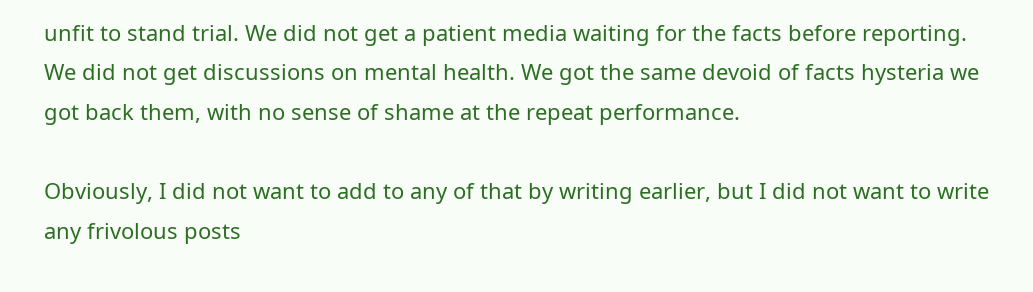unfit to stand trial. We did not get a patient media waiting for the facts before reporting. We did not get discussions on mental health. We got the same devoid of facts hysteria we got back them, with no sense of shame at the repeat performance.

Obviously, I did not want to add to any of that by writing earlier, but I did not want to write any frivolous posts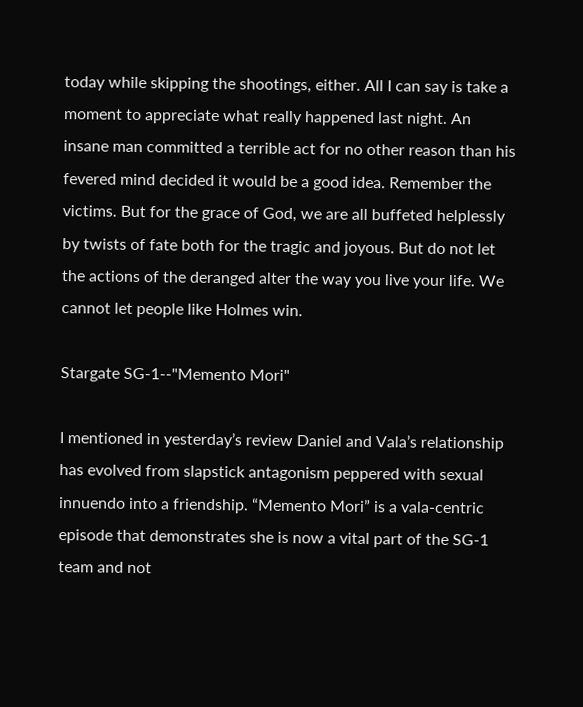today while skipping the shootings, either. All I can say is take a moment to appreciate what really happened last night. An insane man committed a terrible act for no other reason than his fevered mind decided it would be a good idea. Remember the victims. But for the grace of God, we are all buffeted helplessly by twists of fate both for the tragic and joyous. But do not let the actions of the deranged alter the way you live your life. We cannot let people like Holmes win.

Stargate SG-1--"Memento Mori"

I mentioned in yesterday’s review Daniel and Vala’s relationship has evolved from slapstick antagonism peppered with sexual innuendo into a friendship. “Memento Mori” is a vala-centric episode that demonstrates she is now a vital part of the SG-1 team and not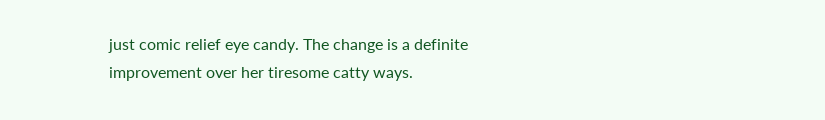just comic relief eye candy. The change is a definite improvement over her tiresome catty ways.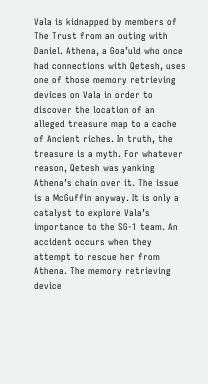Vala is kidnapped by members of The Trust from an outing with Daniel. Athena, a Goa’uld who once had connections with Qetesh, uses one of those memory retrieving devices on Vala in order to discover the location of an alleged treasure map to a cache of Ancient riches. In truth, the treasure is a myth. For whatever reason, Qetesh was yanking Athena’s chain over it. The issue is a McGuffin anyway. It is only a catalyst to explore Vala’s importance to the SG-1 team. An accident occurs when they attempt to rescue her from Athena. The memory retrieving device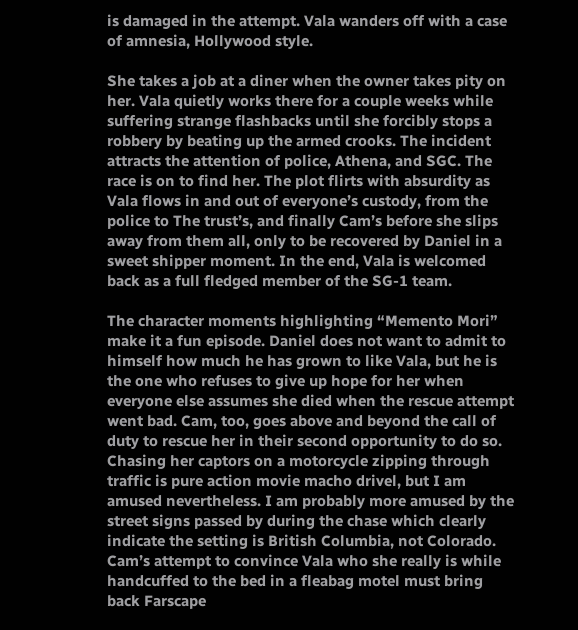is damaged in the attempt. Vala wanders off with a case of amnesia, Hollywood style.

She takes a job at a diner when the owner takes pity on her. Vala quietly works there for a couple weeks while suffering strange flashbacks until she forcibly stops a robbery by beating up the armed crooks. The incident attracts the attention of police, Athena, and SGC. The race is on to find her. The plot flirts with absurdity as Vala flows in and out of everyone’s custody, from the police to The trust’s, and finally Cam’s before she slips away from them all, only to be recovered by Daniel in a sweet shipper moment. In the end, Vala is welcomed back as a full fledged member of the SG-1 team.

The character moments highlighting “Memento Mori” make it a fun episode. Daniel does not want to admit to himself how much he has grown to like Vala, but he is the one who refuses to give up hope for her when everyone else assumes she died when the rescue attempt went bad. Cam, too, goes above and beyond the call of duty to rescue her in their second opportunity to do so. Chasing her captors on a motorcycle zipping through traffic is pure action movie macho drivel, but I am amused nevertheless. I am probably more amused by the street signs passed by during the chase which clearly indicate the setting is British Columbia, not Colorado. Cam’s attempt to convince Vala who she really is while handcuffed to the bed in a fleabag motel must bring back Farscape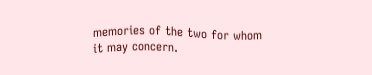memories of the two for whom it may concern.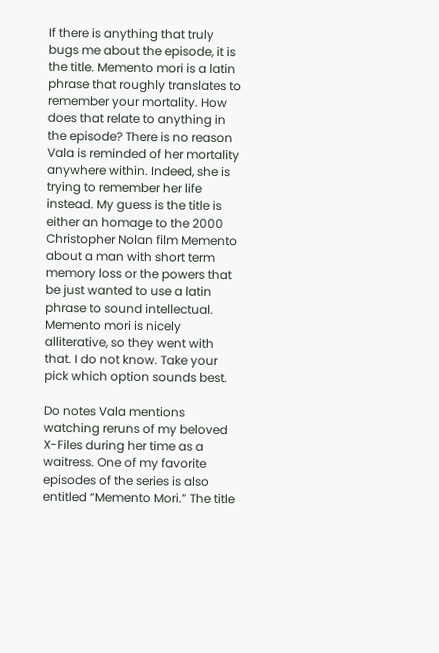If there is anything that truly bugs me about the episode, it is the title. Memento mori is a latin phrase that roughly translates to remember your mortality. How does that relate to anything in the episode? There is no reason Vala is reminded of her mortality anywhere within. Indeed, she is trying to remember her life instead. My guess is the title is either an homage to the 2000 Christopher Nolan film Memento about a man with short term memory loss or the powers that be just wanted to use a latin phrase to sound intellectual. Memento mori is nicely alliterative, so they went with that. I do not know. Take your pick which option sounds best.

Do notes Vala mentions watching reruns of my beloved X-Files during her time as a waitress. One of my favorite episodes of the series is also entitled “Memento Mori.” The title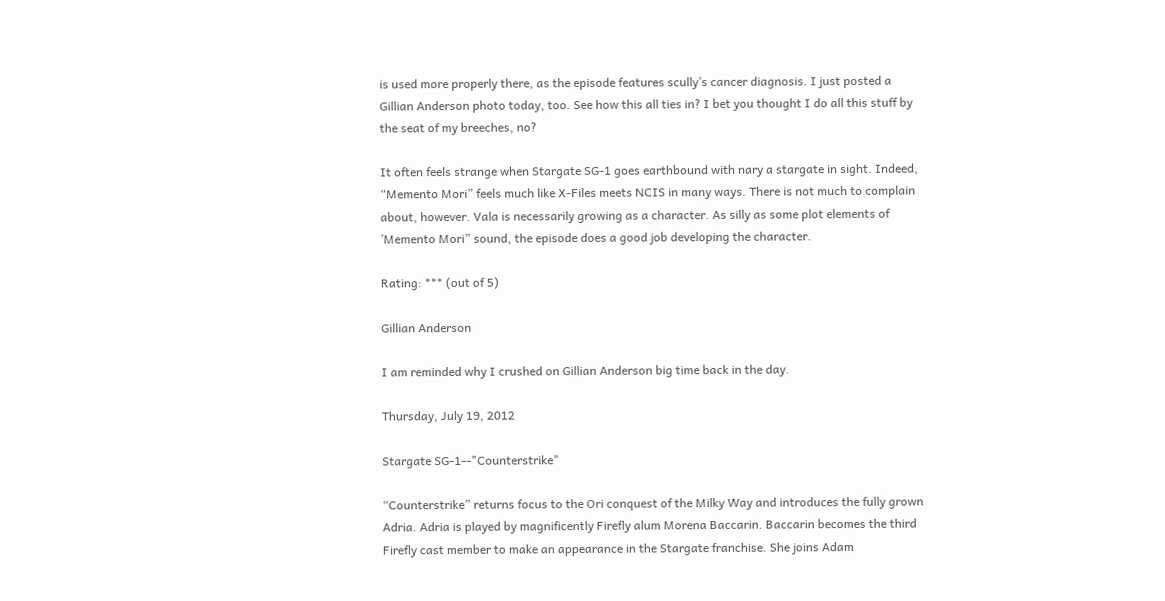is used more properly there, as the episode features scully’s cancer diagnosis. I just posted a Gillian Anderson photo today, too. See how this all ties in? I bet you thought I do all this stuff by the seat of my breeches, no?

It often feels strange when Stargate SG-1 goes earthbound with nary a stargate in sight. Indeed, “Memento Mori” feels much like X-Files meets NCIS in many ways. There is not much to complain about, however. Vala is necessarily growing as a character. As silly as some plot elements of ’Memento Mori” sound, the episode does a good job developing the character.

Rating: *** (out of 5)

Gillian Anderson

I am reminded why I crushed on Gillian Anderson big time back in the day.

Thursday, July 19, 2012

Stargate SG-1--"Counterstrike"

“Counterstrike” returns focus to the Ori conquest of the Milky Way and introduces the fully grown Adria. Adria is played by magnificently Firefly alum Morena Baccarin. Baccarin becomes the third Firefly cast member to make an appearance in the Stargate franchise. She joins Adam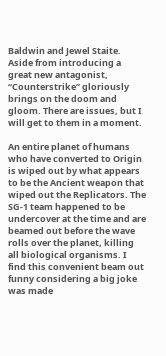Baldwin and Jewel Staite. Aside from introducing a great new antagonist, “Counterstrike” gloriously brings on the doom and gloom. There are issues, but I will get to them in a moment.

An entire planet of humans who have converted to Origin is wiped out by what appears to be the Ancient weapon that wiped out the Replicators. The SG-1 team happened to be undercover at the time and are beamed out before the wave rolls over the planet, killing all biological organisms. I find this convenient beam out funny considering a big joke was made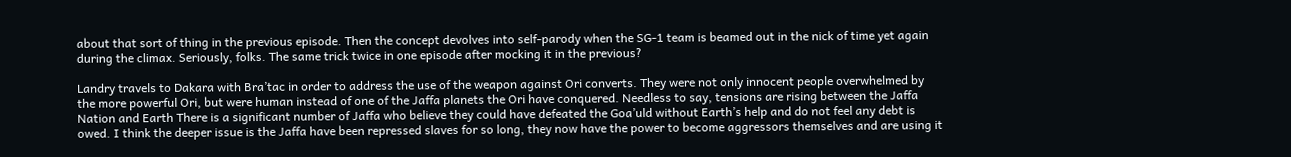about that sort of thing in the previous episode. Then the concept devolves into self-parody when the SG-1 team is beamed out in the nick of time yet again during the climax. Seriously, folks. The same trick twice in one episode after mocking it in the previous?

Landry travels to Dakara with Bra’tac in order to address the use of the weapon against Ori converts. They were not only innocent people overwhelmed by the more powerful Ori, but were human instead of one of the Jaffa planets the Ori have conquered. Needless to say, tensions are rising between the Jaffa Nation and Earth There is a significant number of Jaffa who believe they could have defeated the Goa’uld without Earth’s help and do not feel any debt is owed. I think the deeper issue is the Jaffa have been repressed slaves for so long, they now have the power to become aggressors themselves and are using it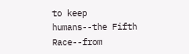to keep humans--the Fifth Race--from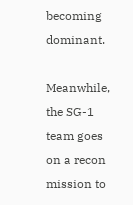becoming dominant.

Meanwhile, the SG-1 team goes on a recon mission to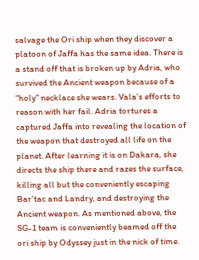salvage the Ori ship when they discover a platoon of Jaffa has the same idea. There is a stand off that is broken up by Adria, who survived the Ancient weapon because of a “holy” necklace she wears. Vala’s efforts to reason with her fail. Adria tortures a captured Jaffa into revealing the location of the weapon that destroyed all life on the planet. After learning it is on Dakara, she directs the ship there and razes the surface, killing all but the conveniently escaping Bar’tac and Landry, and destroying the Ancient weapon. As mentioned above, the SG-1 team is conveniently beamed off the ori ship by Odyssey just in the nick of time.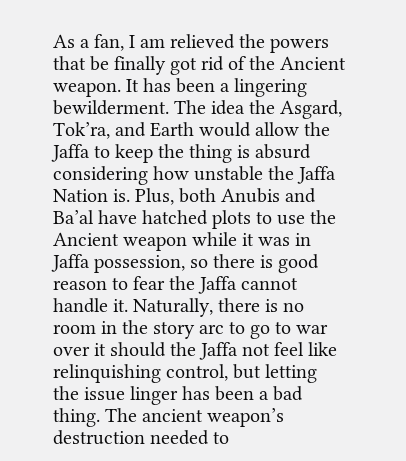As a fan, I am relieved the powers that be finally got rid of the Ancient weapon. It has been a lingering bewilderment. The idea the Asgard, Tok’ra, and Earth would allow the Jaffa to keep the thing is absurd considering how unstable the Jaffa Nation is. Plus, both Anubis and Ba’al have hatched plots to use the Ancient weapon while it was in Jaffa possession, so there is good reason to fear the Jaffa cannot handle it. Naturally, there is no room in the story arc to go to war over it should the Jaffa not feel like relinquishing control, but letting the issue linger has been a bad thing. The ancient weapon’s destruction needed to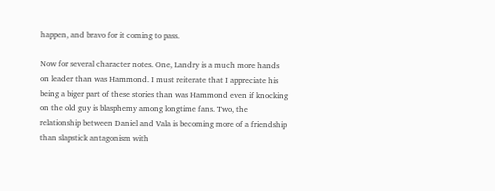happen, and bravo for it coming to pass.

Now for several character notes. One, Landry is a much more hands on leader than was Hammond. I must reiterate that I appreciate his being a biger part of these stories than was Hammond even if knocking on the old guy is blasphemy among longtime fans. Two, the relationship between Daniel and Vala is becoming more of a friendship than slapstick antagonism with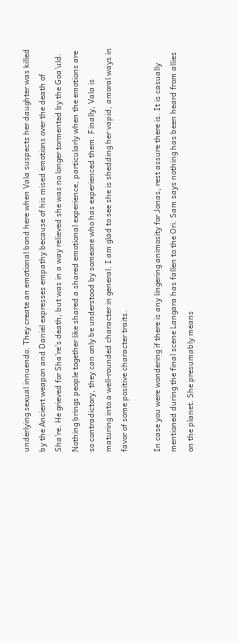underlying sexual innuendo. They create an emotional bond here when Vala suspects her daughter was killed by the Ancient weapon and Daniel expresses empathy because of his mised emotions over the death of Sha’re. He grieved for Sha’re’s death, but was in a way relieved she was no longer tormented by the Goa’uld. Nothing brings people together like shared a shared emotional experience, particularly when the emotions are so contradictory, they can only be understood by someone who has experienced them. Finally, Vala is maturing into a well-rounded character in general. I am glad to see she is shedding her vapid, amoral ways in favor of some positive character traits.

In case you were wondering if there is any lingering animosity for Jonas, rest assure there is. It is casually mentioned during the final scene Langara has fallen to the Ori. Sam says nothing has been heard from allies on the planet. She presumably means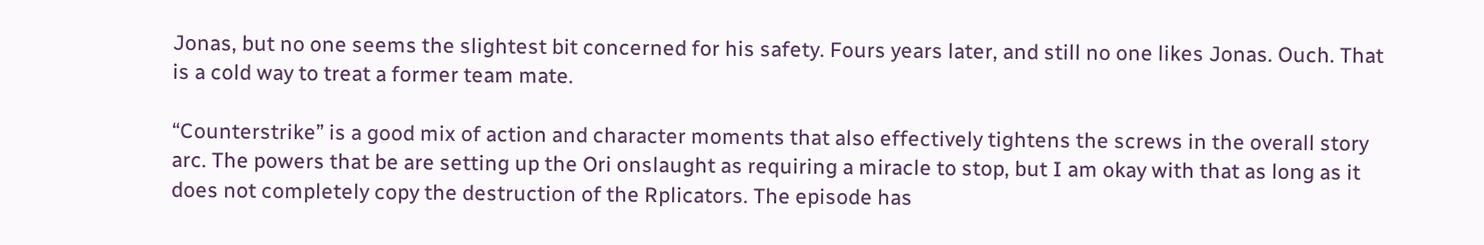Jonas, but no one seems the slightest bit concerned for his safety. Fours years later, and still no one likes Jonas. Ouch. That is a cold way to treat a former team mate.

“Counterstrike” is a good mix of action and character moments that also effectively tightens the screws in the overall story arc. The powers that be are setting up the Ori onslaught as requiring a miracle to stop, but I am okay with that as long as it does not completely copy the destruction of the Rplicators. The episode has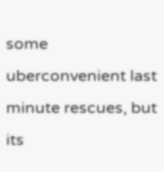some uberconvenient last minute rescues, but its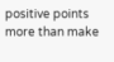positive points more than make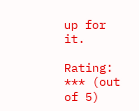up for it.

Rating: *** (out of 5)